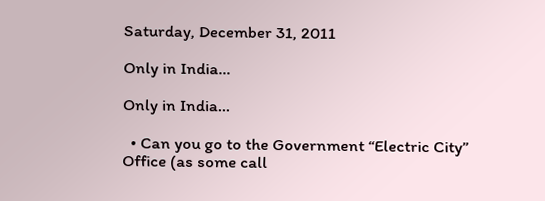Saturday, December 31, 2011

Only in India...

Only in India...

  • Can you go to the Government “Electric City” Office (as some call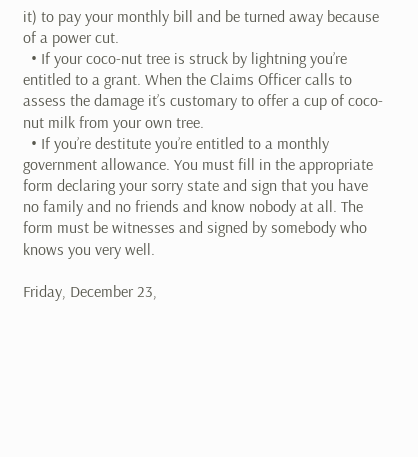it) to pay your monthly bill and be turned away because of a power cut.
  • If your coco-nut tree is struck by lightning you’re entitled to a grant. When the Claims Officer calls to assess the damage it’s customary to offer a cup of coco-nut milk from your own tree.
  • If you’re destitute you’re entitled to a monthly government allowance. You must fill in the appropriate form declaring your sorry state and sign that you have no family and no friends and know nobody at all. The form must be witnesses and signed by somebody who knows you very well.

Friday, December 23,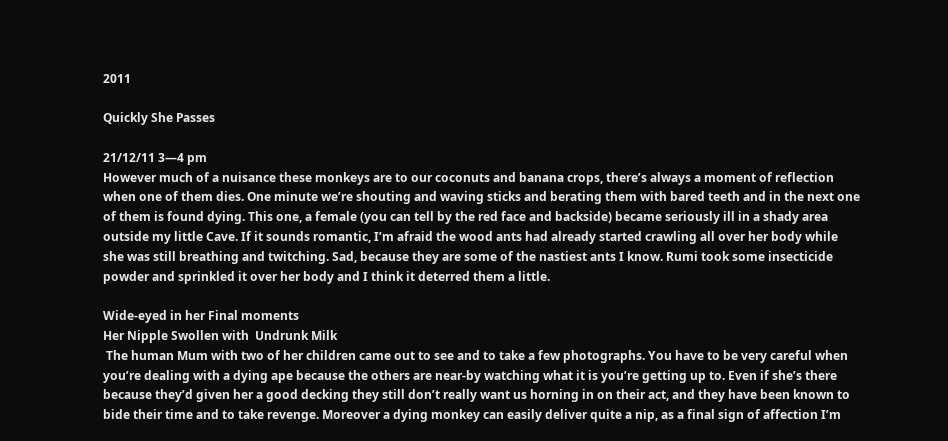2011

Quickly She Passes

21/12/11 3—4 pm
However much of a nuisance these monkeys are to our coconuts and banana crops, there’s always a moment of reflection when one of them dies. One minute we’re shouting and waving sticks and berating them with bared teeth and in the next one of them is found dying. This one, a female (you can tell by the red face and backside) became seriously ill in a shady area outside my little Cave. If it sounds romantic, I’m afraid the wood ants had already started crawling all over her body while she was still breathing and twitching. Sad, because they are some of the nastiest ants I know. Rumi took some insecticide powder and sprinkled it over her body and I think it deterred them a little.

Wide-eyed in her Final moments
Her Nipple Swollen with  Undrunk Milk
 The human Mum with two of her children came out to see and to take a few photographs. You have to be very careful when you’re dealing with a dying ape because the others are near-by watching what it is you’re getting up to. Even if she’s there because they’d given her a good decking they still don’t really want us horning in on their act, and they have been known to bide their time and to take revenge. Moreover a dying monkey can easily deliver quite a nip, as a final sign of affection I’m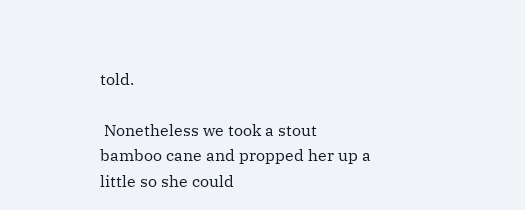told.

 Nonetheless we took a stout bamboo cane and propped her up a little so she could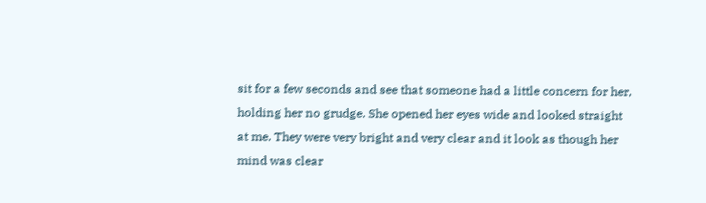sit for a few seconds and see that someone had a little concern for her, holding her no grudge. She opened her eyes wide and looked straight at me. They were very bright and very clear and it look as though her mind was clear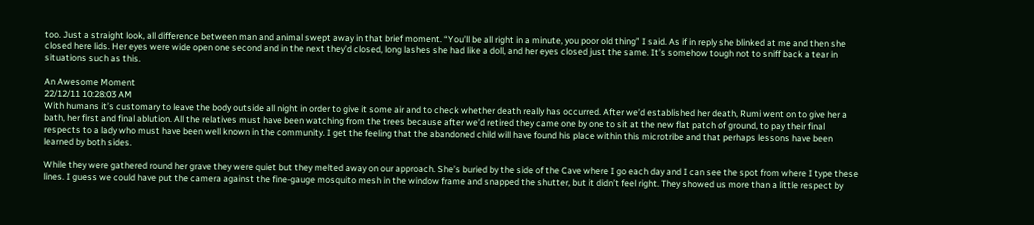too. Just a straight look, all difference between man and animal swept away in that brief moment. “You’ll be all right in a minute, you poor old thing” I said. As if in reply she blinked at me and then she closed here lids. Her eyes were wide open one second and in the next they’d closed, long lashes she had like a doll, and her eyes closed just the same. It’s somehow tough not to sniff back a tear in situations such as this.

An Awesome Moment
22/12/11 10:28:03 AM
With humans it’s customary to leave the body outside all night in order to give it some air and to check whether death really has occurred. After we’d established her death, Rumi went on to give her a bath, her first and final ablution. All the relatives must have been watching from the trees because after we’d retired they came one by one to sit at the new flat patch of ground, to pay their final respects to a lady who must have been well known in the community. I get the feeling that the abandoned child will have found his place within this microtribe and that perhaps lessons have been learned by both sides.

While they were gathered round her grave they were quiet but they melted away on our approach. She’s buried by the side of the Cave where I go each day and I can see the spot from where I type these lines. I guess we could have put the camera against the fine-gauge mosquito mesh in the window frame and snapped the shutter, but it didn’t feel right. They showed us more than a little respect by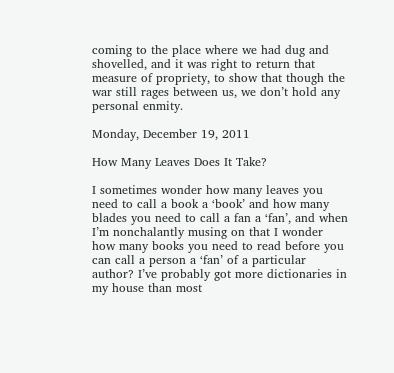coming to the place where we had dug and shovelled, and it was right to return that measure of propriety, to show that though the war still rages between us, we don’t hold any personal enmity.

Monday, December 19, 2011

How Many Leaves Does It Take?

I sometimes wonder how many leaves you need to call a book a ‘book’ and how many blades you need to call a fan a ‘fan’, and when I’m nonchalantly musing on that I wonder how many books you need to read before you can call a person a ‘fan’ of a particular author? I’ve probably got more dictionaries in my house than most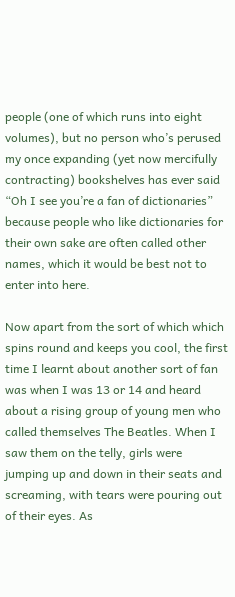people (one of which runs into eight volumes), but no person who’s perused my once expanding (yet now mercifully contracting) bookshelves has ever said “Oh I see you’re a fan of dictionaries” because people who like dictionaries for their own sake are often called other names, which it would be best not to enter into here.

Now apart from the sort of which which spins round and keeps you cool, the first time I learnt about another sort of fan was when I was 13 or 14 and heard about a rising group of young men who called themselves The Beatles. When I saw them on the telly, girls were jumping up and down in their seats and screaming, with tears were pouring out of their eyes. As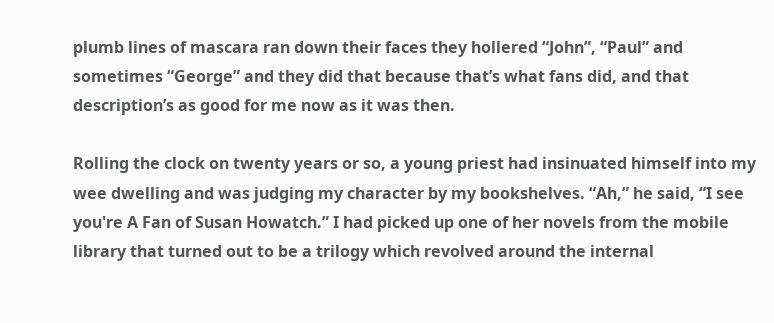plumb lines of mascara ran down their faces they hollered “John”, “Paul” and sometimes “George” and they did that because that’s what fans did, and that description’s as good for me now as it was then.

Rolling the clock on twenty years or so, a young priest had insinuated himself into my wee dwelling and was judging my character by my bookshelves. “Ah,” he said, “I see you're A Fan of Susan Howatch.” I had picked up one of her novels from the mobile library that turned out to be a trilogy which revolved around the internal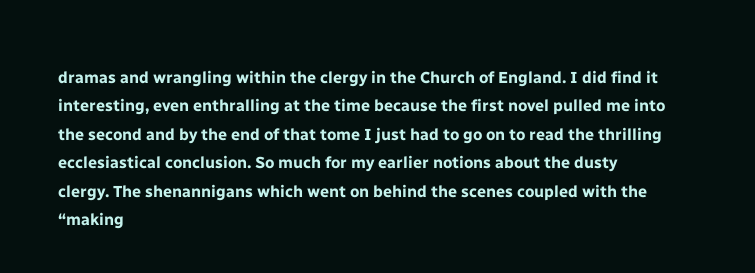dramas and wrangling within the clergy in the Church of England. I did find it interesting, even enthralling at the time because the first novel pulled me into the second and by the end of that tome I just had to go on to read the thrilling ecclesiastical conclusion. So much for my earlier notions about the dusty clergy. The shenannigans which went on behind the scenes coupled with the “making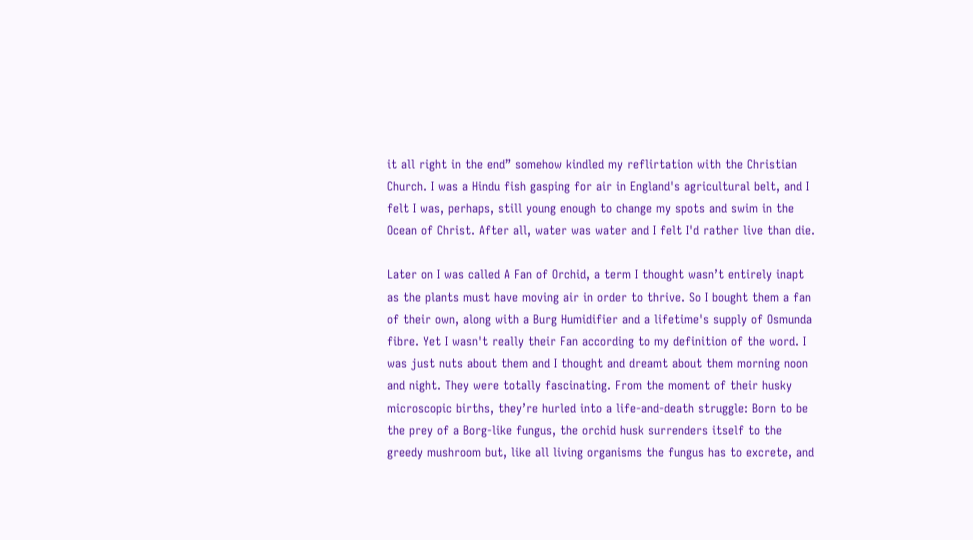it all right in the end” somehow kindled my reflirtation with the Christian Church. I was a Hindu fish gasping for air in England's agricultural belt, and I felt I was, perhaps, still young enough to change my spots and swim in the Ocean of Christ. After all, water was water and I felt I'd rather live than die.

Later on I was called A Fan of Orchid, a term I thought wasn’t entirely inapt as the plants must have moving air in order to thrive. So I bought them a fan of their own, along with a Burg Humidifier and a lifetime's supply of Osmunda fibre. Yet I wasn't really their Fan according to my definition of the word. I was just nuts about them and I thought and dreamt about them morning noon and night. They were totally fascinating. From the moment of their husky microscopic births, they’re hurled into a life-and-death struggle: Born to be the prey of a Borg-like fungus, the orchid husk surrenders itself to the greedy mushroom but, like all living organisms the fungus has to excrete, and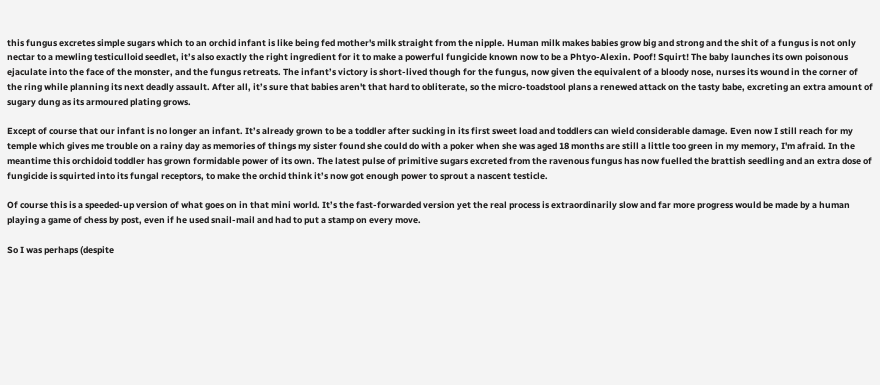this fungus excretes simple sugars which to an orchid infant is like being fed mother's milk straight from the nipple. Human milk makes babies grow big and strong and the shit of a fungus is not only nectar to a mewling testiculloid seedlet, it’s also exactly the right ingredient for it to make a powerful fungicide known now to be a Phtyo-Alexin. Poof! Squirt! The baby launches its own poisonous ejaculate into the face of the monster, and the fungus retreats. The infant’s victory is short-lived though for the fungus, now given the equivalent of a bloody nose, nurses its wound in the corner of the ring while planning its next deadly assault. After all, it’s sure that babies aren't that hard to obliterate, so the micro-toadstool plans a renewed attack on the tasty babe, excreting an extra amount of sugary dung as its armoured plating grows.

Except of course that our infant is no longer an infant. It’s already grown to be a toddler after sucking in its first sweet load and toddlers can wield considerable damage. Even now I still reach for my temple which gives me trouble on a rainy day as memories of things my sister found she could do with a poker when she was aged 18 months are still a little too green in my memory, I'm afraid. In the meantime this orchidoid toddler has grown formidable power of its own. The latest pulse of primitive sugars excreted from the ravenous fungus has now fuelled the brattish seedling and an extra dose of fungicide is squirted into its fungal receptors, to make the orchid think it’s now got enough power to sprout a nascent testicle.

Of course this is a speeded-up version of what goes on in that mini world. It’s the fast-forwarded version yet the real process is extraordinarily slow and far more progress would be made by a human playing a game of chess by post, even if he used snail-mail and had to put a stamp on every move.

So I was perhaps (despite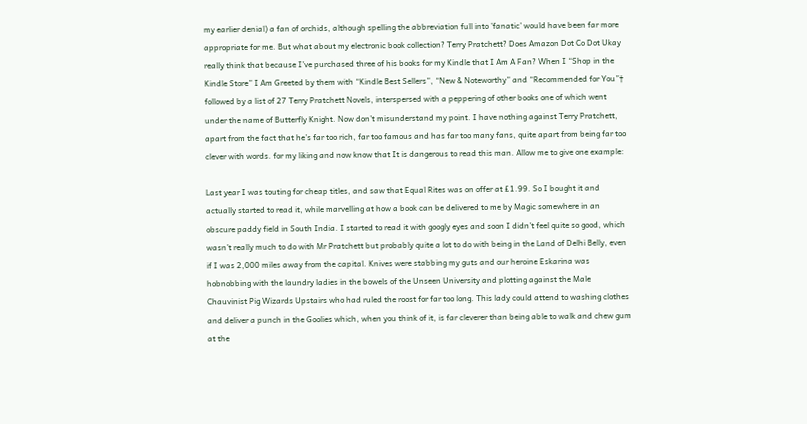my earlier denial) a fan of orchids, although spelling the abbreviation full into ‛fanatic’ would have been far more appropriate for me. But what about my electronic book collection? Terry Pratchett? Does Amazon Dot Co Dot Ukay really think that because I’ve purchased three of his books for my Kindle that I Am A Fan? When I “Shop in the Kindle Store” I Am Greeted by them with “Kindle Best Sellers”, “New & Noteworthy” and “Recommended for You”† followed by a list of 27 Terry Pratchett Novels, interspersed with a peppering of other books one of which went under the name of Butterfly Knight. Now don’t misunderstand my point. I have nothing against Terry Pratchett, apart from the fact that he’s far too rich, far too famous and has far too many fans, quite apart from being far too clever with words. for my liking and now know that It is dangerous to read this man. Allow me to give one example:

Last year I was touting for cheap titles, and saw that Equal Rites was on offer at £1.99. So I bought it and actually started to read it, while marvelling at how a book can be delivered to me by Magic somewhere in an obscure paddy field in South India. I started to read it with googly eyes and soon I didn’t feel quite so good, which wasn’t really much to do with Mr Pratchett but probably quite a lot to do with being in the Land of Delhi Belly, even if I was 2,000 miles away from the capital. Knives were stabbing my guts and our heroine Eskarina was hobnobbing with the laundry ladies in the bowels of the Unseen University and plotting against the Male Chauvinist Pig Wizards Upstairs who had ruled the roost for far too long. This lady could attend to washing clothes and deliver a punch in the Goolies which, when you think of it, is far cleverer than being able to walk and chew gum at the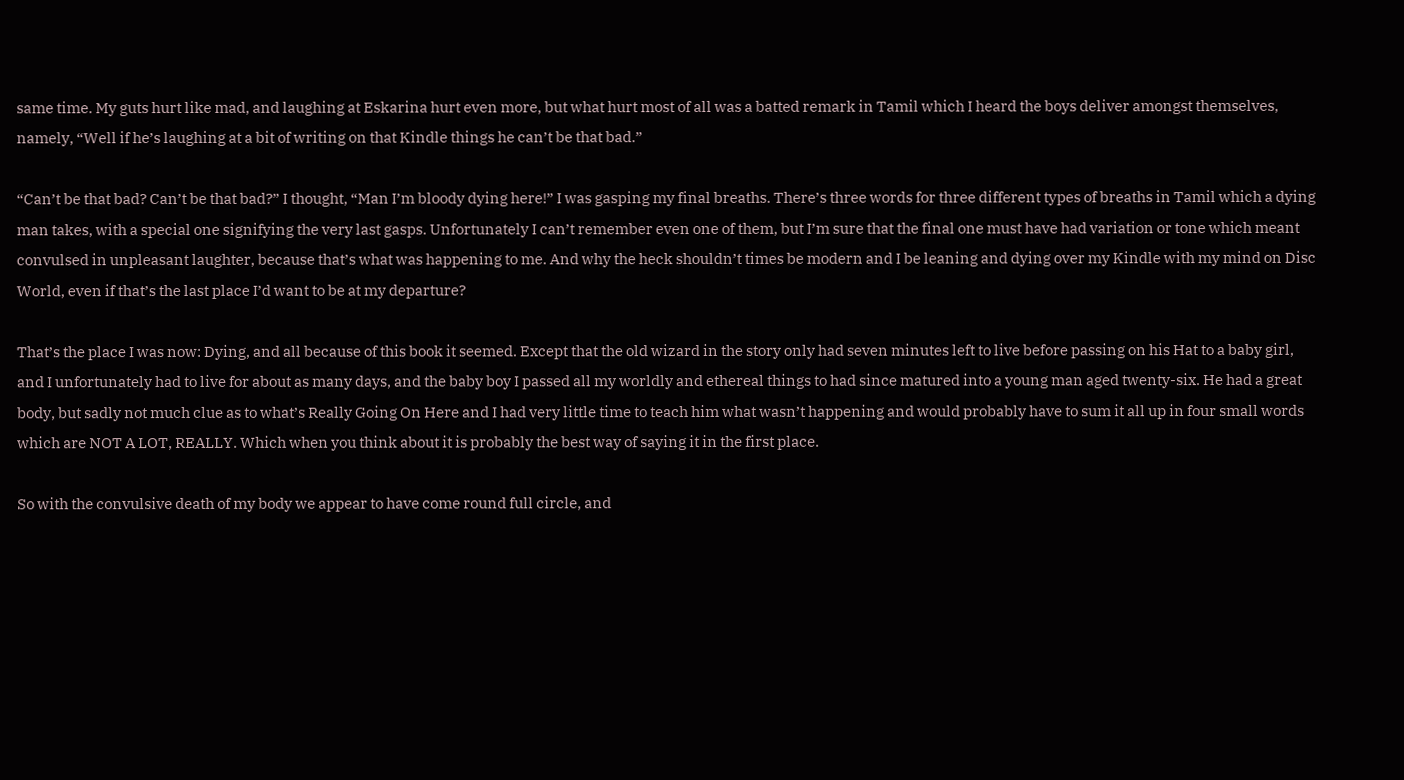same time. My guts hurt like mad, and laughing at Eskarina hurt even more, but what hurt most of all was a batted remark in Tamil which I heard the boys deliver amongst themselves, namely, “Well if he’s laughing at a bit of writing on that Kindle things he can’t be that bad.”

“Can’t be that bad? Can’t be that bad?” I thought, “Man I’m bloody dying here!” I was gasping my final breaths. There’s three words for three different types of breaths in Tamil which a dying man takes, with a special one signifying the very last gasps. Unfortunately I can’t remember even one of them, but I’m sure that the final one must have had variation or tone which meant convulsed in unpleasant laughter, because that’s what was happening to me. And why the heck shouldn’t times be modern and I be leaning and dying over my Kindle with my mind on Disc World, even if that’s the last place I’d want to be at my departure?

That’s the place I was now: Dying, and all because of this book it seemed. Except that the old wizard in the story only had seven minutes left to live before passing on his Hat to a baby girl, and I unfortunately had to live for about as many days, and the baby boy I passed all my worldly and ethereal things to had since matured into a young man aged twenty-six. He had a great body, but sadly not much clue as to what’s Really Going On Here and I had very little time to teach him what wasn’t happening and would probably have to sum it all up in four small words which are NOT A LOT, REALLY. Which when you think about it is probably the best way of saying it in the first place.

So with the convulsive death of my body we appear to have come round full circle, and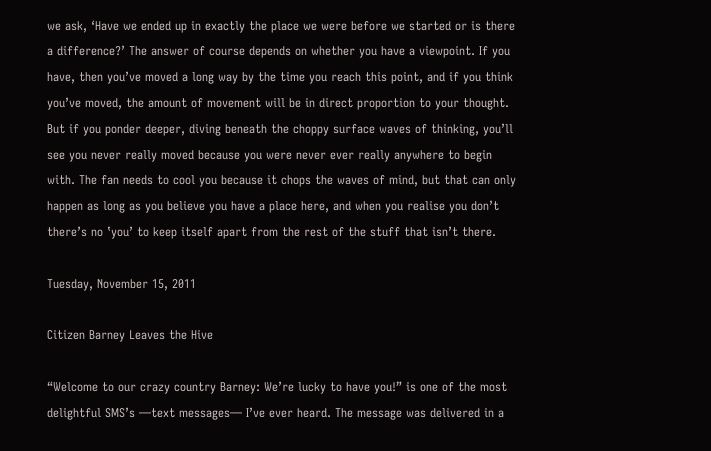we ask, ‘Have we ended up in exactly the place we were before we started or is there a difference?’ The answer of course depends on whether you have a viewpoint. If you have, then you’ve moved a long way by the time you reach this point, and if you think you’ve moved, the amount of movement will be in direct proportion to your thought. But if you ponder deeper, diving beneath the choppy surface waves of thinking, you’ll see you never really moved because you were never ever really anywhere to begin with. The fan needs to cool you because it chops the waves of mind, but that can only happen as long as you believe you have a place here, and when you realise you don’t there’s no ‛you’ to keep itself apart from the rest of the stuff that isn’t there.

Tuesday, November 15, 2011

Citizen Barney Leaves the Hive

“Welcome to our crazy country Barney: We’re lucky to have you!” is one of the most delightful SMS’s —text messages— I’ve ever heard. The message was delivered in a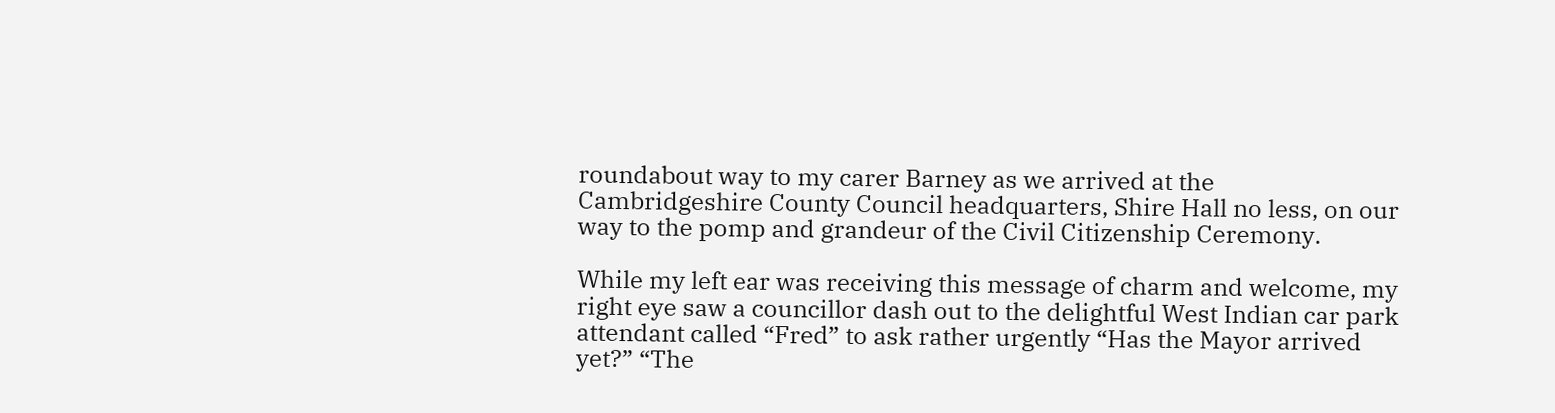roundabout way to my carer Barney as we arrived at the Cambridgeshire County Council headquarters, Shire Hall no less, on our way to the pomp and grandeur of the Civil Citizenship Ceremony.

While my left ear was receiving this message of charm and welcome, my right eye saw a councillor dash out to the delightful West Indian car park attendant called “Fred” to ask rather urgently “Has the Mayor arrived yet?” “The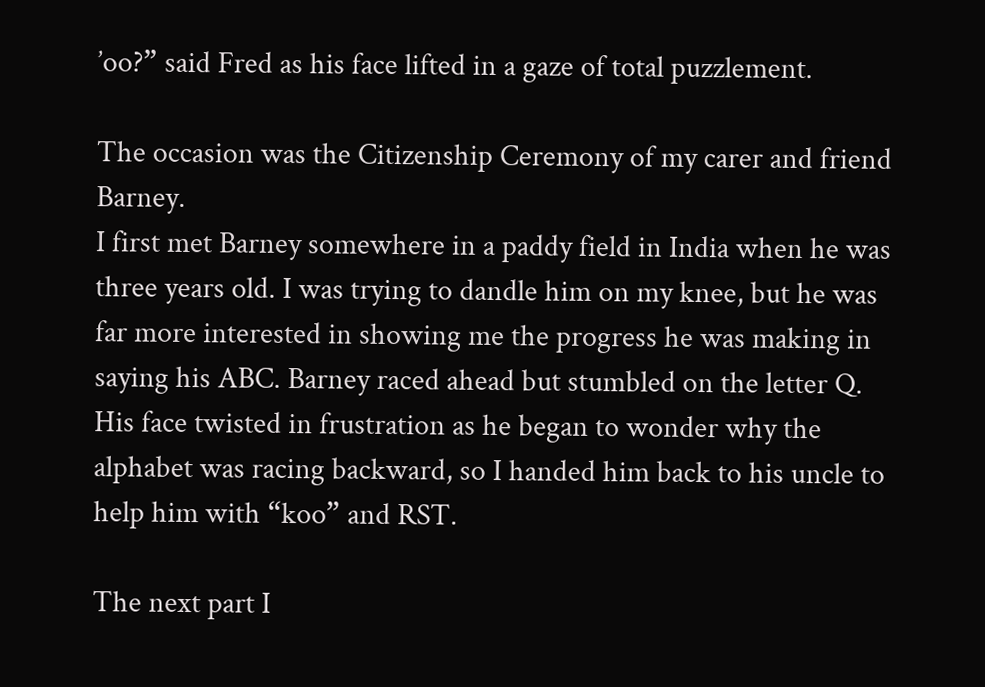’oo?” said Fred as his face lifted in a gaze of total puzzlement.

The occasion was the Citizenship Ceremony of my carer and friend Barney.
I first met Barney somewhere in a paddy field in India when he was three years old. I was trying to dandle him on my knee, but he was far more interested in showing me the progress he was making in saying his ABC. Barney raced ahead but stumbled on the letter Q. His face twisted in frustration as he began to wonder why the alphabet was racing backward, so I handed him back to his uncle to help him with “koo” and RST.

The next part I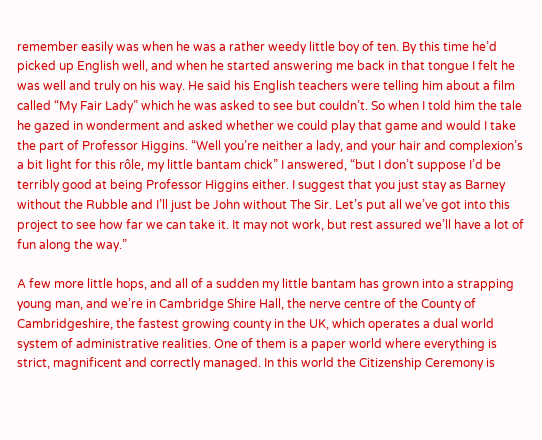remember easily was when he was a rather weedy little boy of ten. By this time he’d picked up English well, and when he started answering me back in that tongue I felt he was well and truly on his way. He said his English teachers were telling him about a film called “My Fair Lady” which he was asked to see but couldn’t. So when I told him the tale he gazed in wonderment and asked whether we could play that game and would I take the part of Professor Higgins. “Well you’re neither a lady, and your hair and complexion’s a bit light for this rôle, my little bantam chick” I answered, “but I don’t suppose I’d be terribly good at being Professor Higgins either. I suggest that you just stay as Barney without the Rubble and I’ll just be John without The Sir. Let’s put all we’ve got into this project to see how far we can take it. It may not work, but rest assured we’ll have a lot of fun along the way.”

A few more little hops, and all of a sudden my little bantam has grown into a strapping young man, and we’re in Cambridge Shire Hall, the nerve centre of the County of Cambridgeshire, the fastest growing county in the UK, which operates a dual world system of administrative realities. One of them is a paper world where everything is strict, magnificent and correctly managed. In this world the Citizenship Ceremony is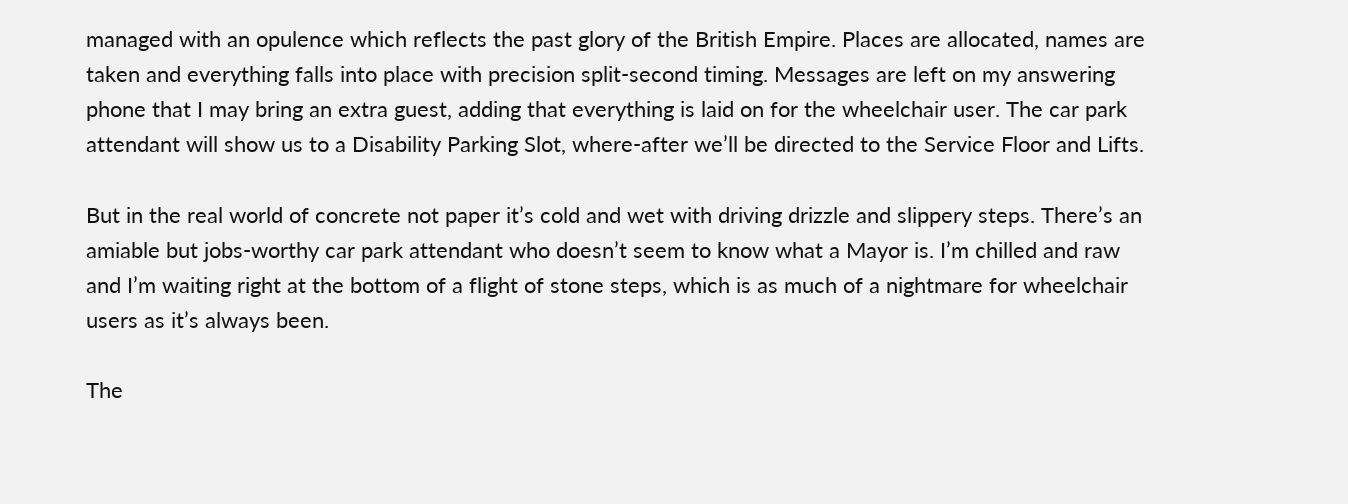managed with an opulence which reflects the past glory of the British Empire. Places are allocated, names are taken and everything falls into place with precision split-second timing. Messages are left on my answering phone that I may bring an extra guest, adding that everything is laid on for the wheelchair user. The car park attendant will show us to a Disability Parking Slot, where-after we’ll be directed to the Service Floor and Lifts.

But in the real world of concrete not paper it’s cold and wet with driving drizzle and slippery steps. There’s an amiable but jobs-worthy car park attendant who doesn’t seem to know what a Mayor is. I’m chilled and raw and I’m waiting right at the bottom of a flight of stone steps, which is as much of a nightmare for wheelchair users as it’s always been.

The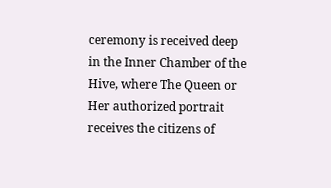ceremony is received deep in the Inner Chamber of the Hive, where The Queen or Her authorized portrait receives the citizens of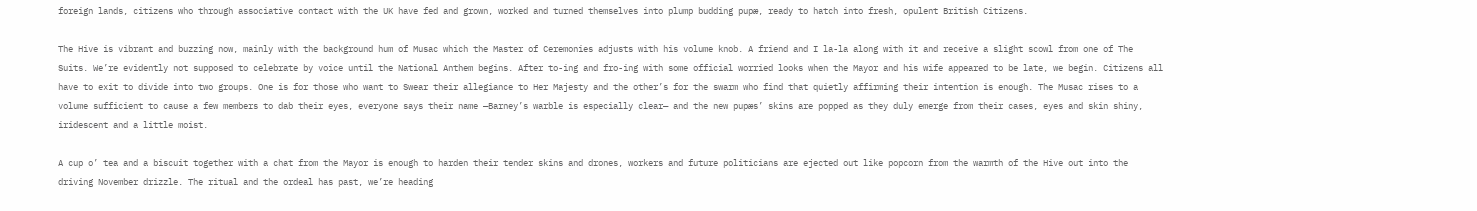foreign lands, citizens who through associative contact with the UK have fed and grown, worked and turned themselves into plump budding pupæ, ready to hatch into fresh, opulent British Citizens.

The Hive is vibrant and buzzing now, mainly with the background hum of Musac which the Master of Ceremonies adjusts with his volume knob. A friend and I la-la along with it and receive a slight scowl from one of The Suits. We’re evidently not supposed to celebrate by voice until the National Anthem begins. After to-ing and fro-ing with some official worried looks when the Mayor and his wife appeared to be late, we begin. Citizens all have to exit to divide into two groups. One is for those who want to Swear their allegiance to Her Majesty and the other’s for the swarm who find that quietly affirming their intention is enough. The Musac rises to a volume sufficient to cause a few members to dab their eyes, everyone says their name —Barney’s warble is especially clear— and the new pupæs’ skins are popped as they duly emerge from their cases, eyes and skin shiny, iridescent and a little moist.

A cup o’ tea and a biscuit together with a chat from the Mayor is enough to harden their tender skins and drones, workers and future politicians are ejected out like popcorn from the warmth of the Hive out into the driving November drizzle. The ritual and the ordeal has past, we’re heading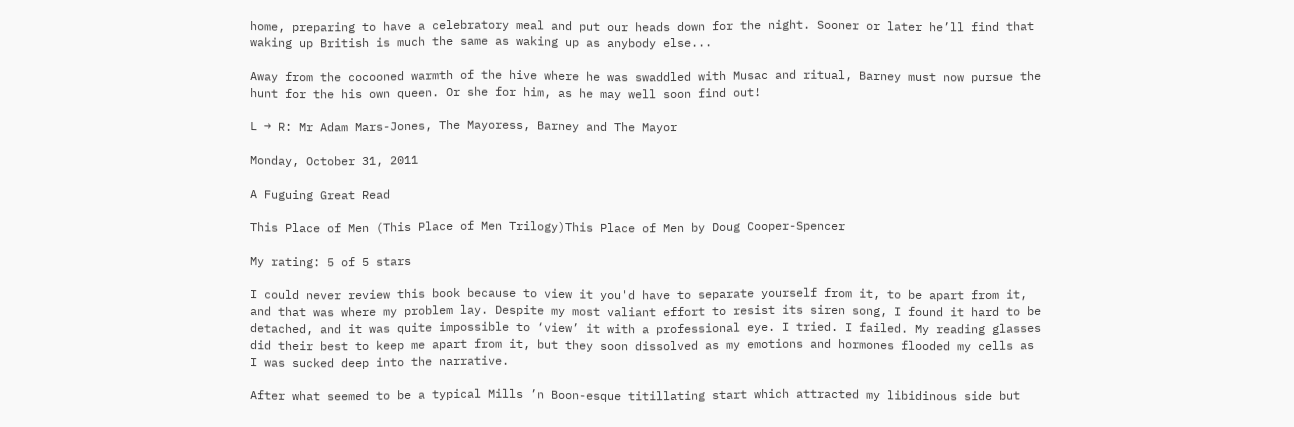home, preparing to have a celebratory meal and put our heads down for the night. Sooner or later he’ll find that waking up British is much the same as waking up as anybody else...

Away from the cocooned warmth of the hive where he was swaddled with Musac and ritual, Barney must now pursue the hunt for the his own queen. Or she for him, as he may well soon find out!

L → R: Mr Adam Mars-Jones, The Mayoress, Barney and The Mayor

Monday, October 31, 2011

A Fuguing Great Read

This Place of Men (This Place of Men Trilogy)This Place of Men by Doug Cooper-Spencer

My rating: 5 of 5 stars

I could never review this book because to view it you'd have to separate yourself from it, to be apart from it, and that was where my problem lay. Despite my most valiant effort to resist its siren song, I found it hard to be detached, and it was quite impossible to ‘view’ it with a professional eye. I tried. I failed. My reading glasses did their best to keep me apart from it, but they soon dissolved as my emotions and hormones flooded my cells as I was sucked deep into the narrative.

After what seemed to be a typical Mills ’n Boon-esque titillating start which attracted my libidinous side but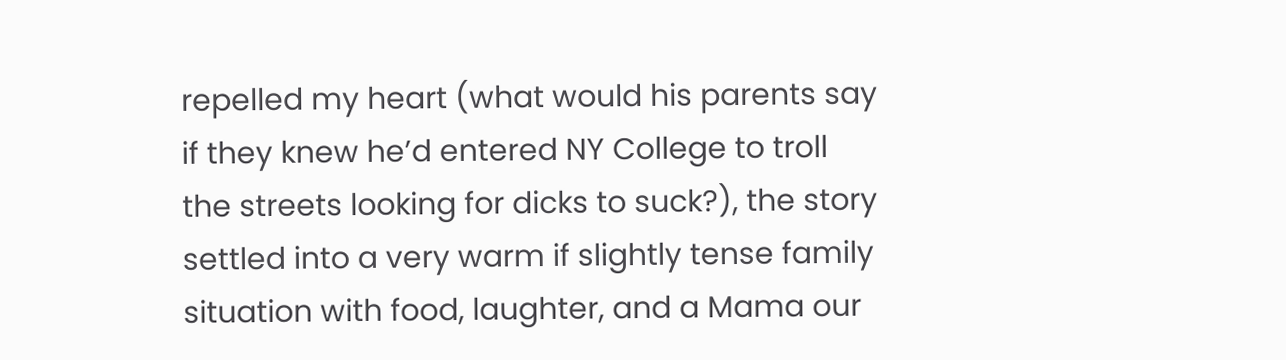repelled my heart (what would his parents say if they knew he’d entered NY College to troll the streets looking for dicks to suck?), the story settled into a very warm if slightly tense family situation with food, laughter, and a Mama our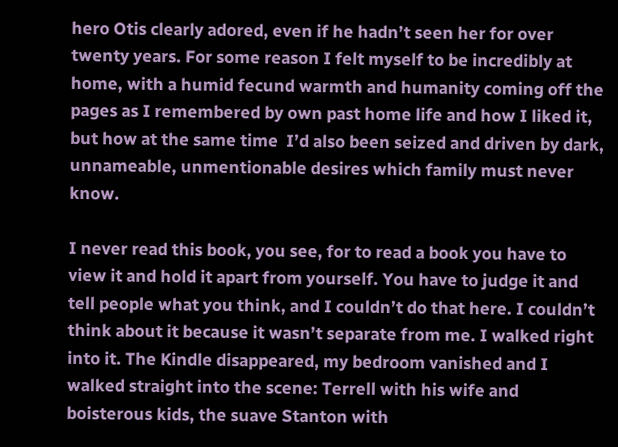hero Otis clearly adored, even if he hadn’t seen her for over twenty years. For some reason I felt myself to be incredibly at home, with a humid fecund warmth and humanity coming off the pages as I remembered by own past home life and how I liked it, but how at the same time  I’d also been seized and driven by dark, unnameable, unmentionable desires which family must never know.

I never read this book, you see, for to read a book you have to view it and hold it apart from yourself. You have to judge it and tell people what you think, and I couldn’t do that here. I couldn’t think about it because it wasn’t separate from me. I walked right into it. The Kindle disappeared, my bedroom vanished and I walked straight into the scene: Terrell with his wife and boisterous kids, the suave Stanton with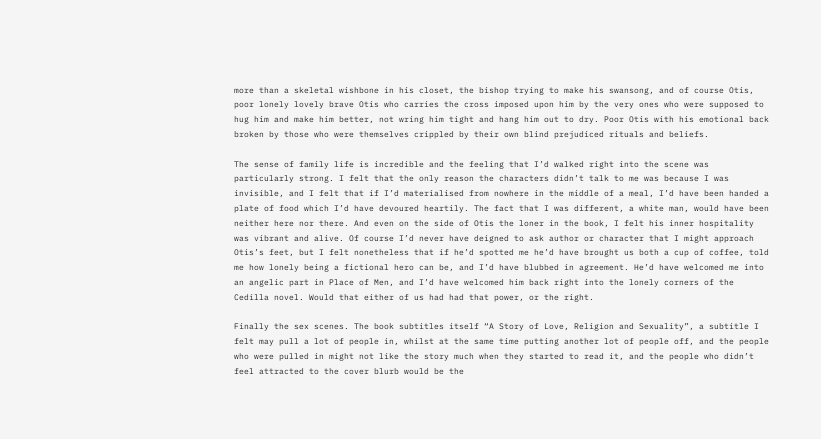more than a skeletal wishbone in his closet, the bishop trying to make his swansong, and of course Otis, poor lonely lovely brave Otis who carries the cross imposed upon him by the very ones who were supposed to hug him and make him better, not wring him tight and hang him out to dry. Poor Otis with his emotional back broken by those who were themselves crippled by their own blind prejudiced rituals and beliefs.

The sense of family life is incredible and the feeling that I’d walked right into the scene was particularly strong. I felt that the only reason the characters didn’t talk to me was because I was invisible, and I felt that if I’d materialised from nowhere in the middle of a meal, I’d have been handed a plate of food which I’d have devoured heartily. The fact that I was different, a white man, would have been neither here nor there. And even on the side of Otis the loner in the book, I felt his inner hospitality was vibrant and alive. Of course I’d never have deigned to ask author or character that I might approach Otis’s feet, but I felt nonetheless that if he’d spotted me he’d have brought us both a cup of coffee, told me how lonely being a fictional hero can be, and I’d have blubbed in agreement. He’d have welcomed me into an angelic part in Place of Men, and I’d have welcomed him back right into the lonely corners of the Cedilla novel. Would that either of us had had that power, or the right.

Finally the sex scenes. The book subtitles itself “A Story of Love, Religion and Sexuality”, a subtitle I felt may pull a lot of people in, whilst at the same time putting another lot of people off, and the people who were pulled in might not like the story much when they started to read it, and the people who didn’t feel attracted to the cover blurb would be the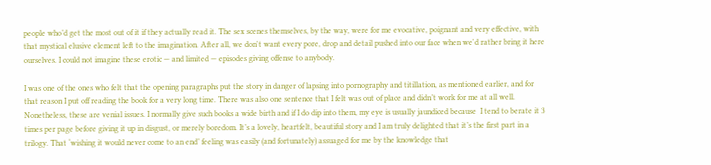people who’d get the most out of it if they actually read it. The sex scenes themselves, by the way, were for me evocative, poignant and very effective, with that mystical elusive element left to the imagination. After all, we don't want every pore, drop and detail pushed into our face when we'd rather bring it here ourselves. I could not imagine these erotic — and limited — episodes giving offense to anybody.

I was one of the ones who felt that the opening paragraphs put the story in danger of lapsing into pornography and titillation, as mentioned earlier, and for that reason I put off reading the book for a very long time. There was also one sentence that I felt was out of place and didn’t work for me at all well. Nonetheless, these are venial issues. I normally give such books a wide birth and if I do dip into them, my eye is usually jaundiced because  I tend to berate it 3 times per page before giving it up in disgust, or merely boredom. It’s a lovely, heartfelt, beautiful story and I am truly delighted that it’s the first part in a trilogy. That ‘wishing it would never come to an end’ feeling was easily (and fortunately) assuaged for me by the knowledge that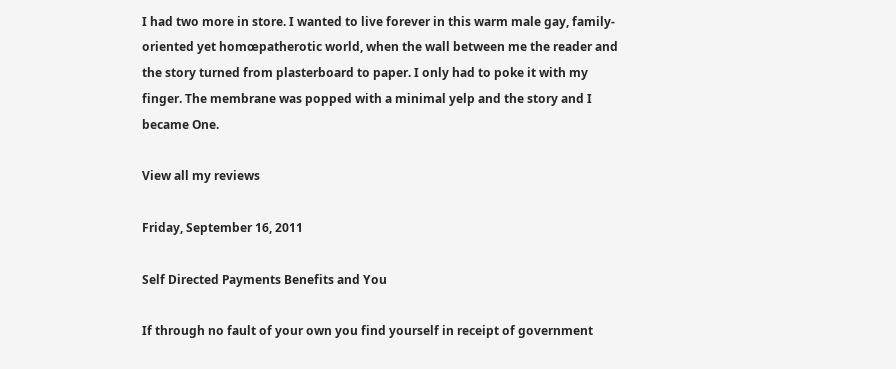I had two more in store. I wanted to live forever in this warm male gay, family-oriented yet homœpatherotic world, when the wall between me the reader and the story turned from plasterboard to paper. I only had to poke it with my finger. The membrane was popped with a minimal yelp and the story and I became One.

View all my reviews

Friday, September 16, 2011

Self Directed Payments Benefits and You

If through no fault of your own you find yourself in receipt of government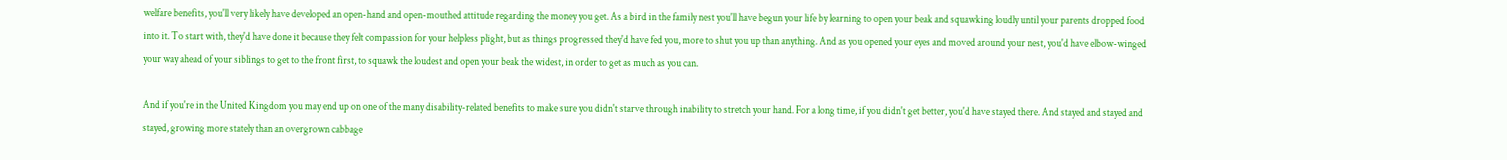welfare benefits, you'll very likely have developed an open-hand and open-mouthed attitude regarding the money you get. As a bird in the family nest you'll have begun your life by learning to open your beak and squawking loudly until your parents dropped food into it. To start with, they'd have done it because they felt compassion for your helpless plight, but as things progressed they'd have fed you, more to shut you up than anything. And as you opened your eyes and moved around your nest, you'd have elbow-winged your way ahead of your siblings to get to the front first, to squawk the loudest and open your beak the widest, in order to get as much as you can.

And if you're in the United Kingdom you may end up on one of the many disability-related benefits to make sure you didn't starve through inability to stretch your hand. For a long time, if you didn't get better, you'd have stayed there. And stayed and stayed and stayed, growing more stately than an overgrown cabbage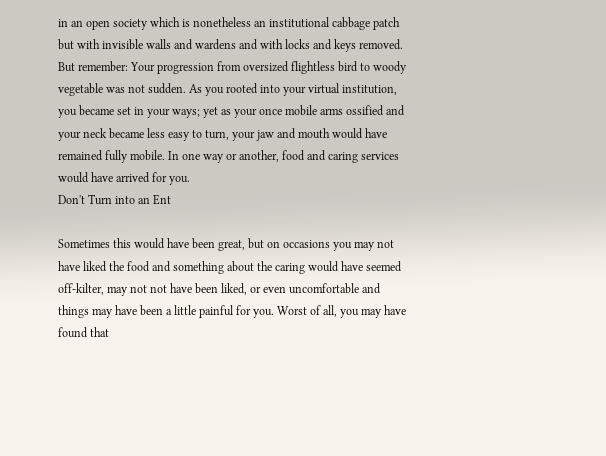in an open society which is nonetheless an institutional cabbage patch but with invisible walls and wardens and with locks and keys removed. But remember: Your progression from oversized flightless bird to woody vegetable was not sudden. As you rooted into your virtual institution, you became set in your ways; yet as your once mobile arms ossified and your neck became less easy to turn, your jaw and mouth would have remained fully mobile. In one way or another, food and caring services would have arrived for you.
Don't Turn into an Ent

Sometimes this would have been great, but on occasions you may not have liked the food and something about the caring would have seemed off-kilter, may not not have been liked, or even uncomfortable and things may have been a little painful for you. Worst of all, you may have found that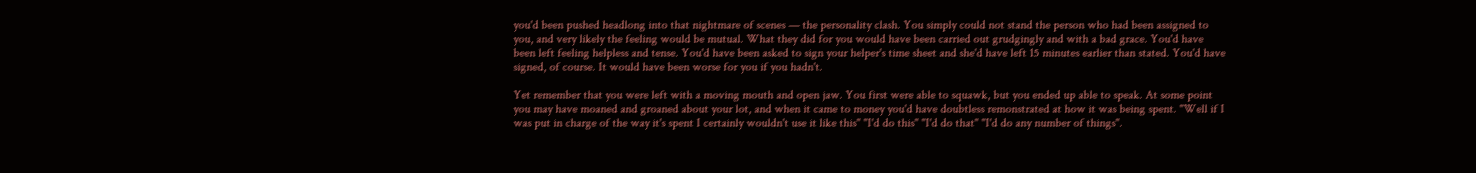you'd been pushed headlong into that nightmare of scenes — the personality clash. You simply could not stand the person who had been assigned to you, and very likely the feeling would be mutual. What they did for you would have been carried out grudgingly and with a bad grace. You'd have been left feeling helpless and tense. You'd have been asked to sign your helper's time sheet and she'd have left 15 minutes earlier than stated. You'd have signed, of course. It would have been worse for you if you hadn't.

Yet remember that you were left with a moving mouth and open jaw. You first were able to squawk, but you ended up able to speak. At some point you may have moaned and groaned about your lot, and when it came to money you'd have doubtless remonstrated at how it was being spent. "Well if I was put in charge of the way it's spent I certainly wouldn't use it like this" "I'd do this" "I'd do that" "I'd do any number of things".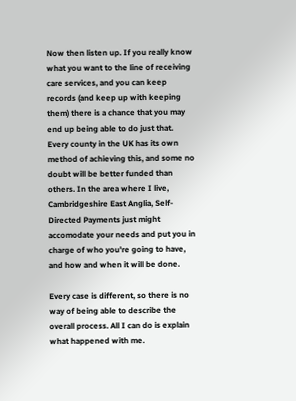Now then listen up. If you really know what you want to the line of receiving care services, and you can keep records (and keep up with keeping them) there is a chance that you may end up being able to do just that. Every county in the UK has its own method of achieving this, and some no doubt will be better funded than others. In the area where I live, Cambridgeshire East Anglia, Self-Directed Payments just might accomodate your needs and put you in charge of who you're going to have, and how and when it will be done.

Every case is different, so there is no way of being able to describe the overall process. All I can do is explain what happened with me.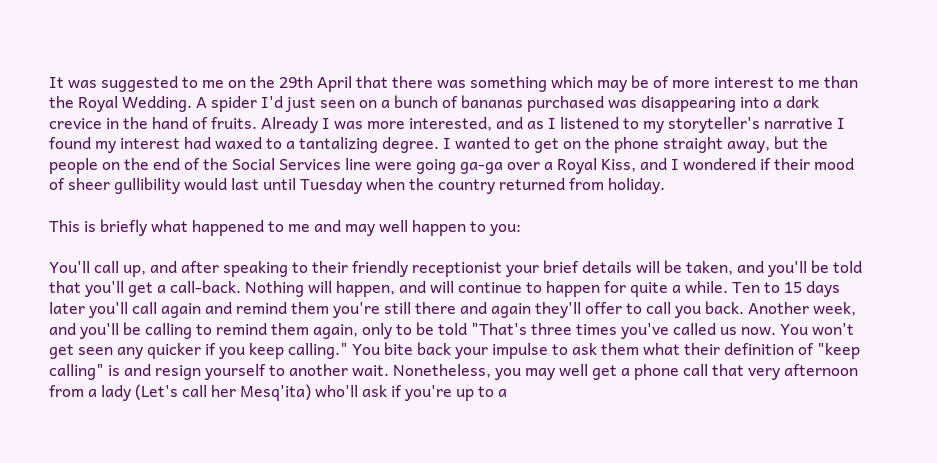It was suggested to me on the 29th April that there was something which may be of more interest to me than the Royal Wedding. A spider I'd just seen on a bunch of bananas purchased was disappearing into a dark crevice in the hand of fruits. Already I was more interested, and as I listened to my storyteller's narrative I found my interest had waxed to a tantalizing degree. I wanted to get on the phone straight away, but the people on the end of the Social Services line were going ga-ga over a Royal Kiss, and I wondered if their mood of sheer gullibility would last until Tuesday when the country returned from holiday.

This is briefly what happened to me and may well happen to you:

You'll call up, and after speaking to their friendly receptionist your brief details will be taken, and you'll be told that you'll get a call-back. Nothing will happen, and will continue to happen for quite a while. Ten to 15 days later you'll call again and remind them you're still there and again they'll offer to call you back. Another week, and you'll be calling to remind them again, only to be told "That's three times you've called us now. You won't get seen any quicker if you keep calling." You bite back your impulse to ask them what their definition of "keep calling" is and resign yourself to another wait. Nonetheless, you may well get a phone call that very afternoon from a lady (Let's call her Mesq'ita) who'll ask if you're up to a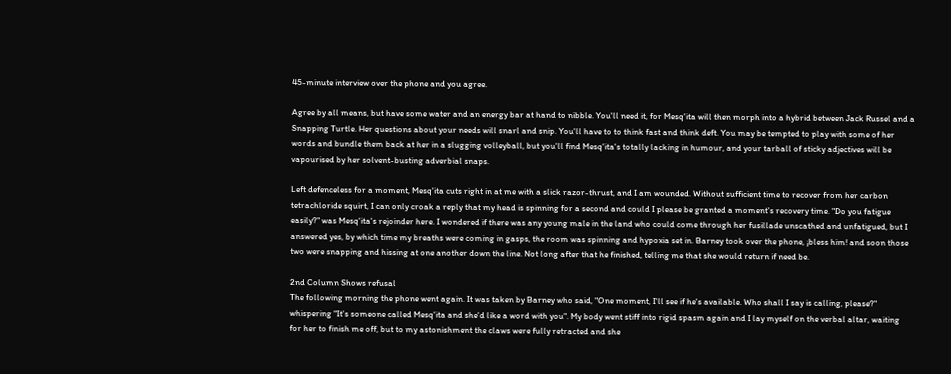45-minute interview over the phone and you agree.

Agree by all means, but have some water and an energy bar at hand to nibble. You'll need it, for Mesq'ita will then morph into a hybrid between Jack Russel and a Snapping Turtle. Her questions about your needs will snarl and snip. You'll have to to think fast and think deft. You may be tempted to play with some of her words and bundle them back at her in a slugging volleyball, but you'll find Mesq'ita's totally lacking in humour, and your tarball of sticky adjectives will be vapourised by her solvent-busting adverbial snaps.

Left defenceless for a moment, Mesq'ita cuts right in at me with a slick razor-thrust, and I am wounded. Without sufficient time to recover from her carbon tetrachloride squirt, I can only croak a reply that my head is spinning for a second and could I please be granted a moment's recovery time. "Do you fatigue easily?" was Mesq'ita's rejoinder here. I wondered if there was any young male in the land who could come through her fusillade unscathed and unfatigued, but I answered yes, by which time my breaths were coming in gasps, the room was spinning and hypoxia set in. Barney took over the phone, ¡bless him! and soon those two were snapping and hissing at one another down the line. Not long after that he finished, telling me that she would return if need be.

2nd Column Shows refusal
The following morning the phone went again. It was taken by Barney who said, "One moment, I'll see if he's available. Who shall I say is calling, please?" whispering "It's someone called Mesq'ita and she'd like a word with you". My body went stiff into rigid spasm again and I lay myself on the verbal altar, waiting for her to finish me off, but to my astonishment the claws were fully retracted and she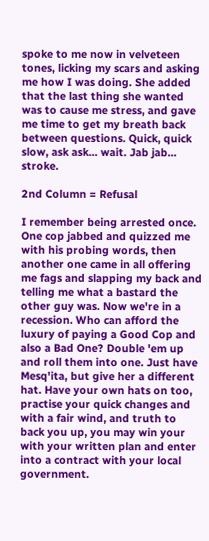spoke to me now in velveteen tones, licking my scars and asking me how I was doing. She added that the last thing she wanted was to cause me stress, and gave me time to get my breath back between questions. Quick, quick slow, ask ask... wait. Jab jab... stroke.

2nd Column = Refusal

I remember being arrested once. One cop jabbed and quizzed me with his probing words, then another one came in all offering me fags and slapping my back and telling me what a bastard the other guy was. Now we're in a recession. Who can afford the luxury of paying a Good Cop and also a Bad One? Double 'em up and roll them into one. Just have Mesq'ita, but give her a different hat. Have your own hats on too, practise your quick changes and with a fair wind, and truth to back you up, you may win your with your written plan and enter into a contract with your local government.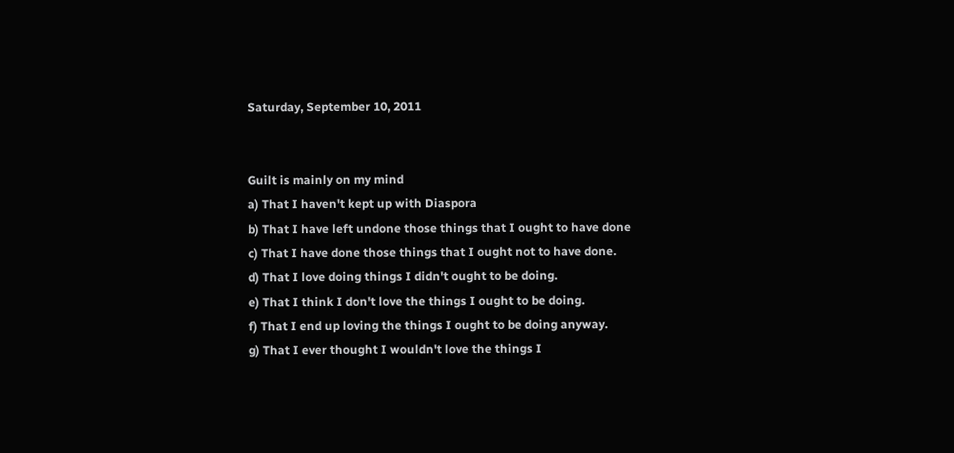Saturday, September 10, 2011


Guilt is mainly on my mind
a) That I haven't kept up with Diaspora
b) That I have left undone those things that I ought to have done
c) That I have done those things that I ought not to have done.
d) That I love doing things I didn't ought to be doing.
e) That I think I don't love the things I ought to be doing.
f) That I end up loving the things I ought to be doing anyway.
g) That I ever thought I wouldn't love the things I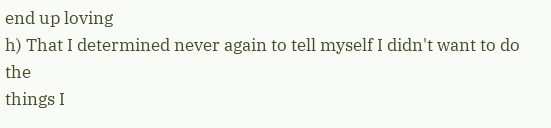end up loving
h) That I determined never again to tell myself I didn't want to do the
things I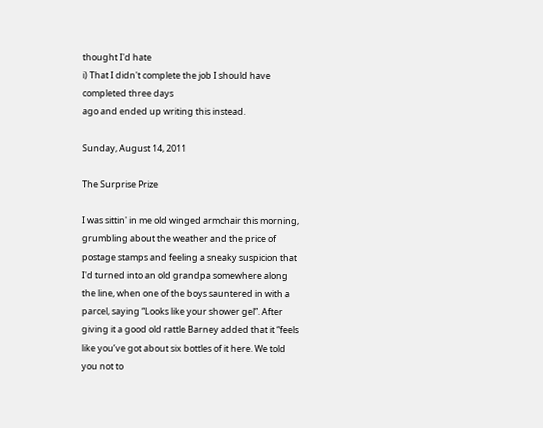thought I'd hate
i) That I didn't complete the job I should have completed three days
ago and ended up writing this instead.

Sunday, August 14, 2011

The Surprise Prize

I was sittin' in me old winged armchair this morning, grumbling about the weather and the price of postage stamps and feeling a sneaky suspicion that I'd turned into an old grandpa somewhere along the line, when one of the boys sauntered in with a parcel, saying “Looks like your shower gel”. After giving it a good old rattle Barney added that it “feels like you’ve got about six bottles of it here. We told you not to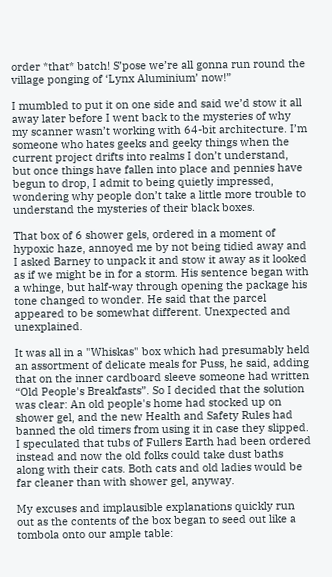order *that* batch! S’pose we’re all gonna run round the village ponging of ‘Lynx Aluminium’ now!”

I mumbled to put it on one side and said we’d stow it all away later before I went back to the mysteries of why my scanner wasn’t working with 64-bit architecture. I’m someone who hates geeks and geeky things when the current project drifts into realms I don’t understand, but once things have fallen into place and pennies have begun to drop, I admit to being quietly impressed, wondering why people don’t take a little more trouble to understand the mysteries of their black boxes.

That box of 6 shower gels, ordered in a moment of hypoxic haze, annoyed me by not being tidied away and I asked Barney to unpack it and stow it away as it looked as if we might be in for a storm. His sentence began with a whinge, but half-way through opening the package his tone changed to wonder. He said that the parcel appeared to be somewhat different. Unexpected and unexplained.

It was all in a "Whiskas" box which had presumably held an assortment of delicate meals for Puss, he said, adding that on the inner cardboard sleeve someone had written “Old People's Breakfasts”. So I decided that the solution was clear: An old people's home had stocked up on shower gel, and the new Health and Safety Rules had banned the old timers from using it in case they slipped. I speculated that tubs of Fullers Earth had been ordered instead and now the old folks could take dust baths along with their cats. Both cats and old ladies would be far cleaner than with shower gel, anyway.

My excuses and implausible explanations quickly run out as the contents of the box began to seed out like a tombola onto our ample table: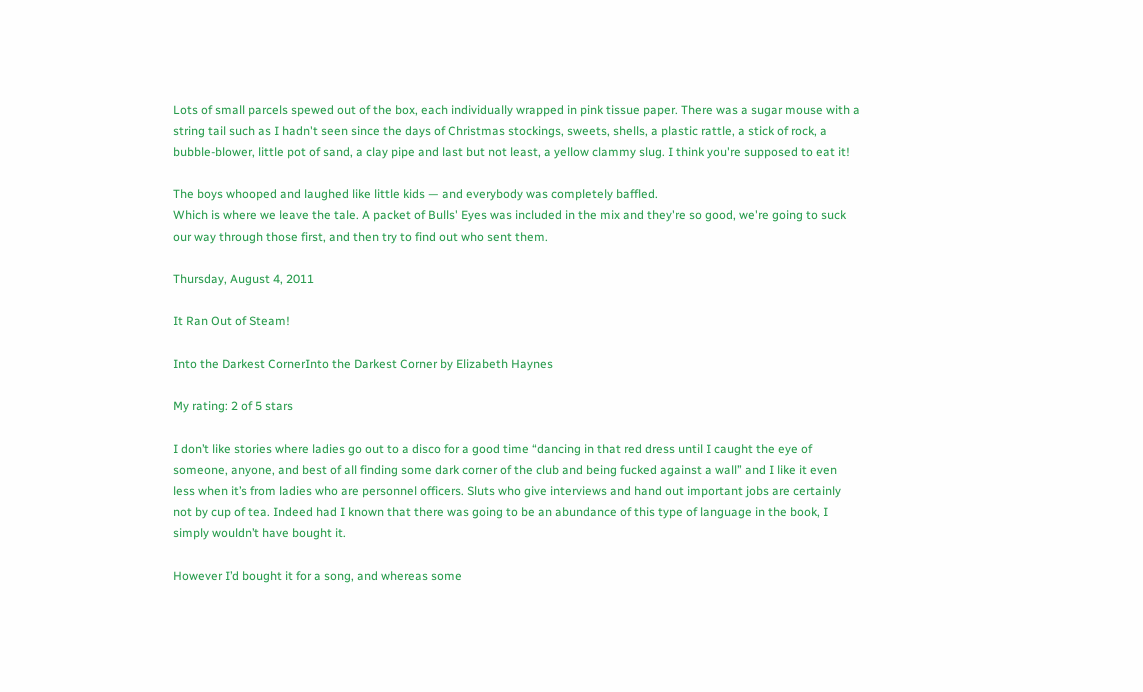Lots of small parcels spewed out of the box, each individually wrapped in pink tissue paper. There was a sugar mouse with a string tail such as I hadn't seen since the days of Christmas stockings, sweets, shells, a plastic rattle, a stick of rock, a bubble-blower, little pot of sand, a clay pipe and last but not least, a yellow clammy slug. I think you're supposed to eat it!

The boys whooped and laughed like little kids — and everybody was completely baffled.
Which is where we leave the tale. A packet of Bulls' Eyes was included in the mix and they're so good, we're going to suck our way through those first, and then try to find out who sent them.

Thursday, August 4, 2011

It Ran Out of Steam!

Into the Darkest CornerInto the Darkest Corner by Elizabeth Haynes

My rating: 2 of 5 stars

I don’t like stories where ladies go out to a disco for a good time “dancing in that red dress until I caught the eye of someone, anyone, and best of all finding some dark corner of the club and being fucked against a wall” and I like it even less when it’s from ladies who are personnel officers. Sluts who give interviews and hand out important jobs are certainly not by cup of tea. Indeed had I known that there was going to be an abundance of this type of language in the book, I simply wouldn’t have bought it.

However I’d bought it for a song, and whereas some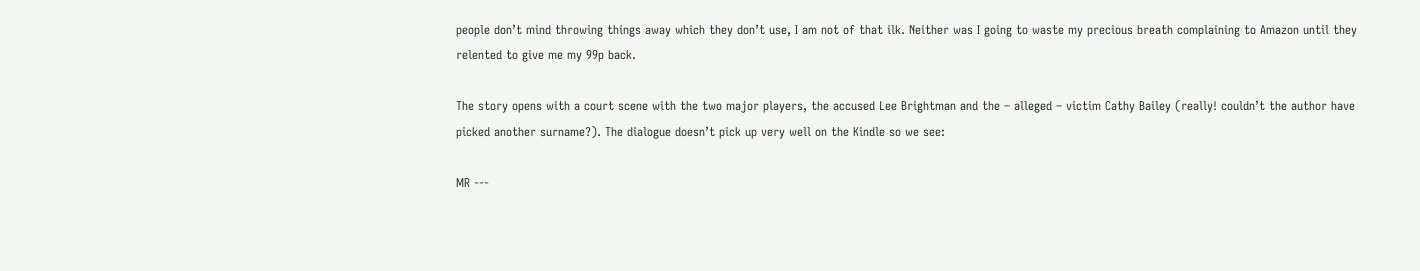people don’t mind throwing things away which they don’t use, I am not of that ilk. Neither was I going to waste my precious breath complaining to Amazon until they relented to give me my 99p back.

The story opens with a court scene with the two major players, the accused Lee Brightman and the – alleged – victim Cathy Bailey (really! couldn’t the author have picked another surname?). The dialogue doesn’t pick up very well on the Kindle so we see:

MR ---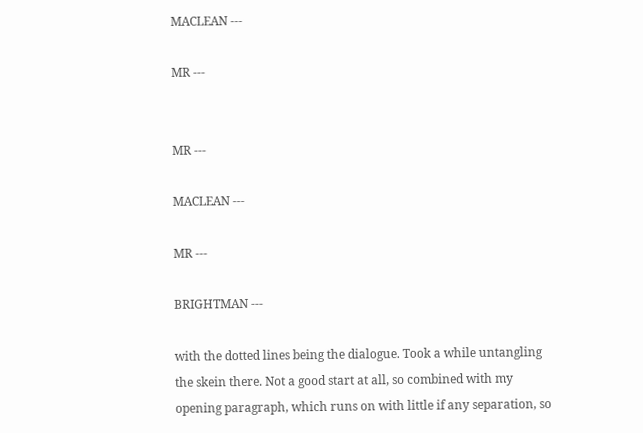MACLEAN ---

MR ---


MR ---

MACLEAN ---

MR ---

BRIGHTMAN ---

with the dotted lines being the dialogue. Took a while untangling the skein there. Not a good start at all, so combined with my opening paragraph, which runs on with little if any separation, so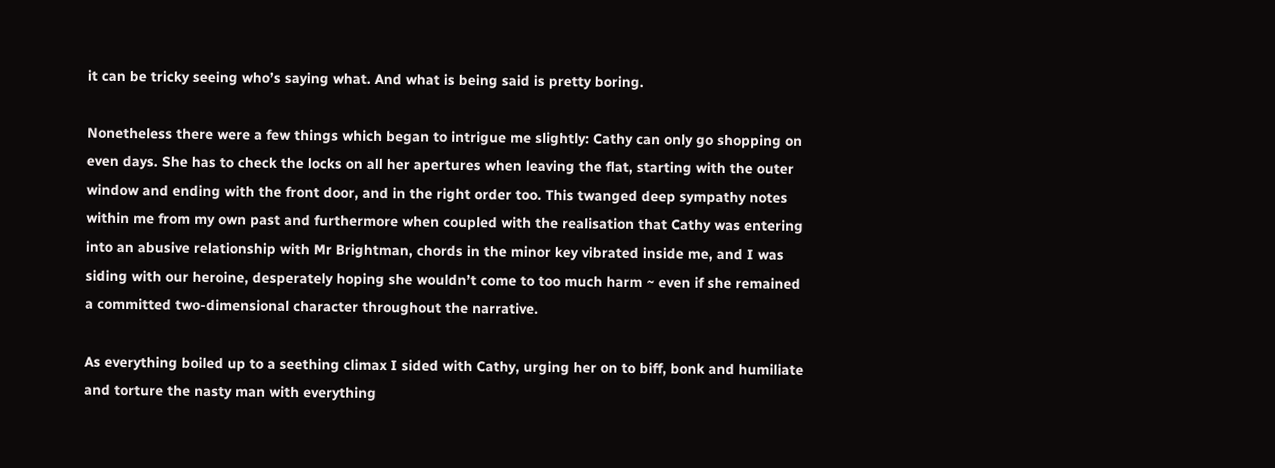it can be tricky seeing who’s saying what. And what is being said is pretty boring.

Nonetheless there were a few things which began to intrigue me slightly: Cathy can only go shopping on even days. She has to check the locks on all her apertures when leaving the flat, starting with the outer window and ending with the front door, and in the right order too. This twanged deep sympathy notes within me from my own past and furthermore when coupled with the realisation that Cathy was entering into an abusive relationship with Mr Brightman, chords in the minor key vibrated inside me, and I was siding with our heroine, desperately hoping she wouldn’t come to too much harm ~ even if she remained a committed two-dimensional character throughout the narrative.

As everything boiled up to a seething climax I sided with Cathy, urging her on to biff, bonk and humiliate and torture the nasty man with everything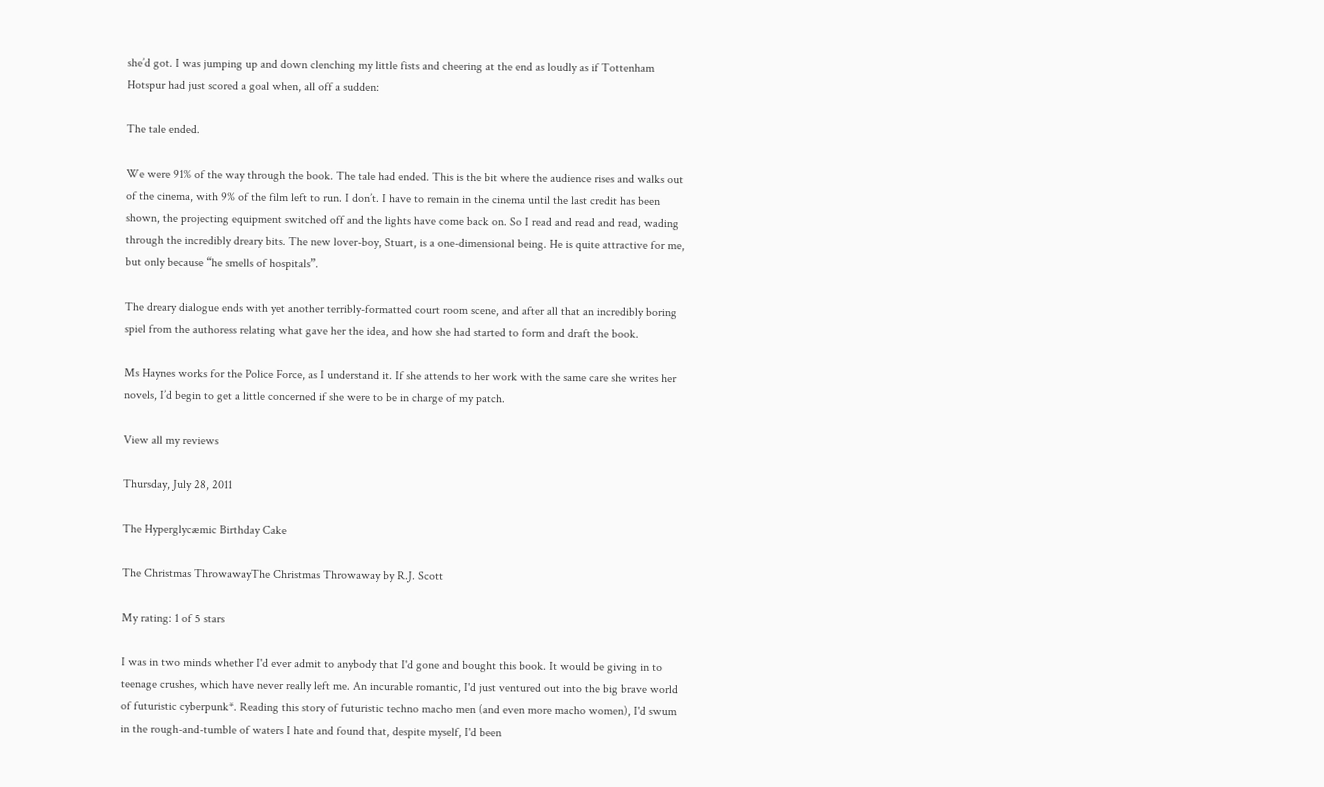she’d got. I was jumping up and down clenching my little fists and cheering at the end as loudly as if Tottenham Hotspur had just scored a goal when, all off a sudden:

The tale ended.

We were 91% of the way through the book. The tale had ended. This is the bit where the audience rises and walks out of the cinema, with 9% of the film left to run. I don’t. I have to remain in the cinema until the last credit has been shown, the projecting equipment switched off and the lights have come back on. So I read and read and read, wading through the incredibly dreary bits. The new lover-boy, Stuart, is a one-dimensional being. He is quite attractive for me, but only because “he smells of hospitals”.

The dreary dialogue ends with yet another terribly-formatted court room scene, and after all that an incredibly boring spiel from the authoress relating what gave her the idea, and how she had started to form and draft the book.

Ms Haynes works for the Police Force, as I understand it. If she attends to her work with the same care she writes her novels, I’d begin to get a little concerned if she were to be in charge of my patch.

View all my reviews

Thursday, July 28, 2011

The Hyperglycæmic Birthday Cake

The Christmas ThrowawayThe Christmas Throwaway by R.J. Scott

My rating: 1 of 5 stars

I was in two minds whether I'd ever admit to anybody that I'd gone and bought this book. It would be giving in to teenage crushes, which have never really left me. An incurable romantic, I'd just ventured out into the big brave world of futuristic cyberpunk*. Reading this story of futuristic techno macho men (and even more macho women), I'd swum in the rough-and-tumble of waters I hate and found that, despite myself, I'd been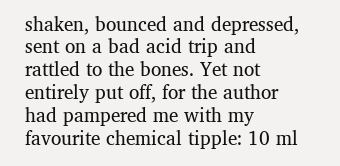shaken, bounced and depressed, sent on a bad acid trip and rattled to the bones. Yet not entirely put off, for the author had pampered me with my favourite chemical tipple: 10 ml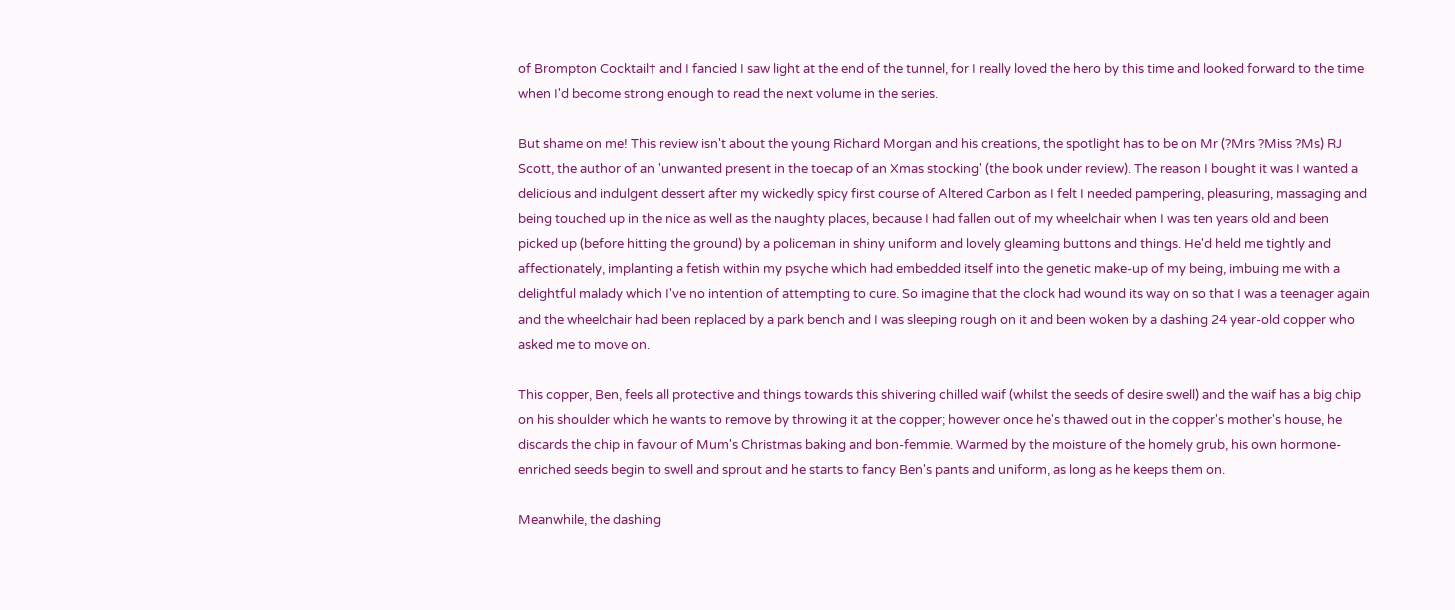of Brompton Cocktail† and I fancied I saw light at the end of the tunnel, for I really loved the hero by this time and looked forward to the time when I'd become strong enough to read the next volume in the series.

But shame on me! This review isn't about the young Richard Morgan and his creations, the spotlight has to be on Mr (?Mrs ?Miss ?Ms) RJ Scott, the author of an 'unwanted present in the toecap of an Xmas stocking' (the book under review). The reason I bought it was I wanted a delicious and indulgent dessert after my wickedly spicy first course of Altered Carbon as I felt I needed pampering, pleasuring, massaging and being touched up in the nice as well as the naughty places, because I had fallen out of my wheelchair when I was ten years old and been picked up (before hitting the ground) by a policeman in shiny uniform and lovely gleaming buttons and things. He'd held me tightly and affectionately, implanting a fetish within my psyche which had embedded itself into the genetic make-up of my being, imbuing me with a delightful malady which I've no intention of attempting to cure. So imagine that the clock had wound its way on so that I was a teenager again and the wheelchair had been replaced by a park bench and I was sleeping rough on it and been woken by a dashing 24 year-old copper who asked me to move on.

This copper, Ben, feels all protective and things towards this shivering chilled waif (whilst the seeds of desire swell) and the waif has a big chip on his shoulder which he wants to remove by throwing it at the copper; however once he's thawed out in the copper's mother's house, he discards the chip in favour of Mum's Christmas baking and bon-femmie. Warmed by the moisture of the homely grub, his own hormone-enriched seeds begin to swell and sprout and he starts to fancy Ben's pants and uniform, as long as he keeps them on.

Meanwhile, the dashing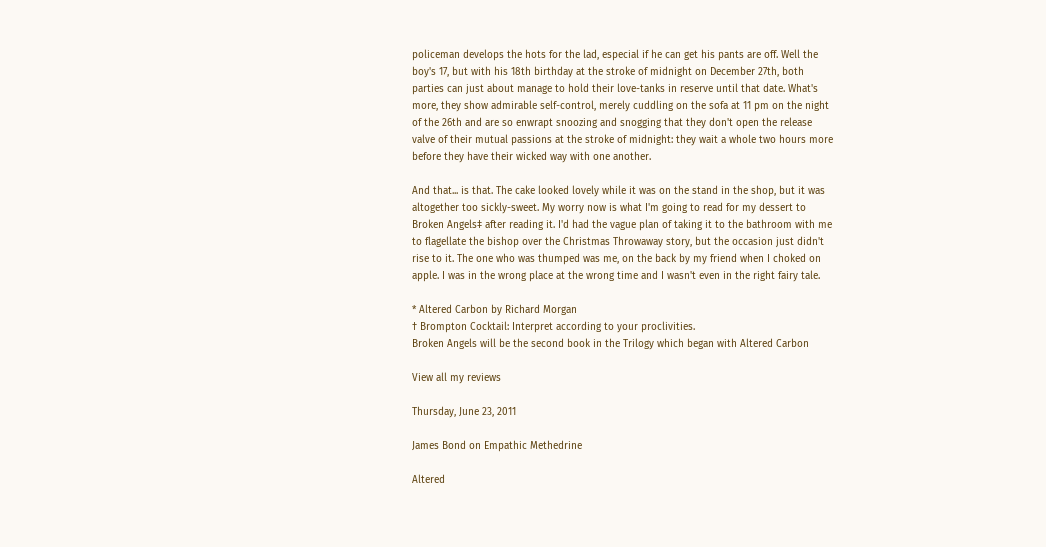policeman develops the hots for the lad, especial if he can get his pants are off. Well the boy's 17, but with his 18th birthday at the stroke of midnight on December 27th, both parties can just about manage to hold their love-tanks in reserve until that date. What's more, they show admirable self-control, merely cuddling on the sofa at 11 pm on the night of the 26th and are so enwrapt snoozing and snogging that they don't open the release valve of their mutual passions at the stroke of midnight: they wait a whole two hours more before they have their wicked way with one another.

And that... is that. The cake looked lovely while it was on the stand in the shop, but it was altogether too sickly-sweet. My worry now is what I'm going to read for my dessert to Broken Angels‡ after reading it. I'd had the vague plan of taking it to the bathroom with me to flagellate the bishop over the Christmas Throwaway story, but the occasion just didn't rise to it. The one who was thumped was me, on the back by my friend when I choked on apple. I was in the wrong place at the wrong time and I wasn't even in the right fairy tale.

* Altered Carbon by Richard Morgan
† Brompton Cocktail: Interpret according to your proclivities.
Broken Angels will be the second book in the Trilogy which began with Altered Carbon

View all my reviews

Thursday, June 23, 2011

James Bond on Empathic Methedrine

Altered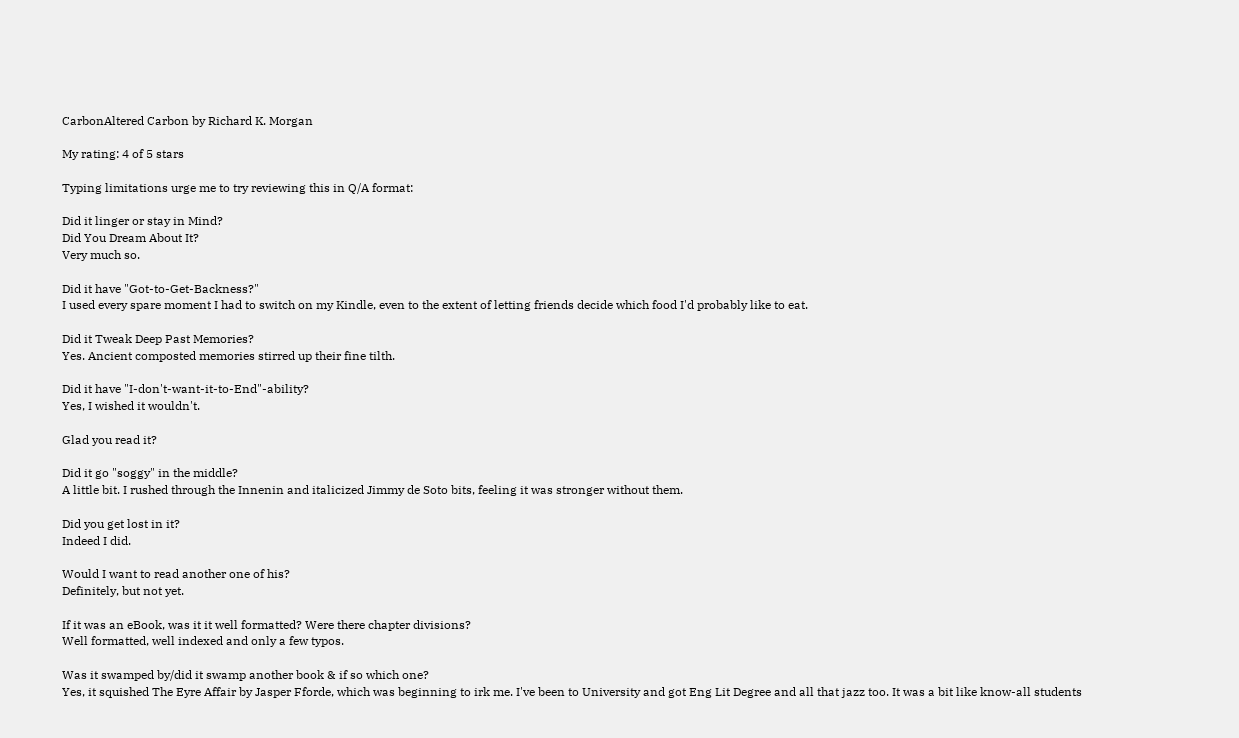CarbonAltered Carbon by Richard K. Morgan

My rating: 4 of 5 stars

Typing limitations urge me to try reviewing this in Q/A format:

Did it linger or stay in Mind?
Did You Dream About It?
Very much so.

Did it have "Got-to-Get-Backness?"
I used every spare moment I had to switch on my Kindle, even to the extent of letting friends decide which food I'd probably like to eat.

Did it Tweak Deep Past Memories?
Yes. Ancient composted memories stirred up their fine tilth.

Did it have "I-don't-want-it-to-End"-ability?
Yes, I wished it wouldn't.

Glad you read it?

Did it go "soggy" in the middle?
A little bit. I rushed through the Innenin and italicized Jimmy de Soto bits, feeling it was stronger without them.

Did you get lost in it?
Indeed I did.

Would I want to read another one of his?
Definitely, but not yet.

If it was an eBook, was it it well formatted? Were there chapter divisions?
Well formatted, well indexed and only a few typos.

Was it swamped by/did it swamp another book & if so which one?
Yes, it squished The Eyre Affair by Jasper Fforde, which was beginning to irk me. I've been to University and got Eng Lit Degree and all that jazz too. It was a bit like know-all students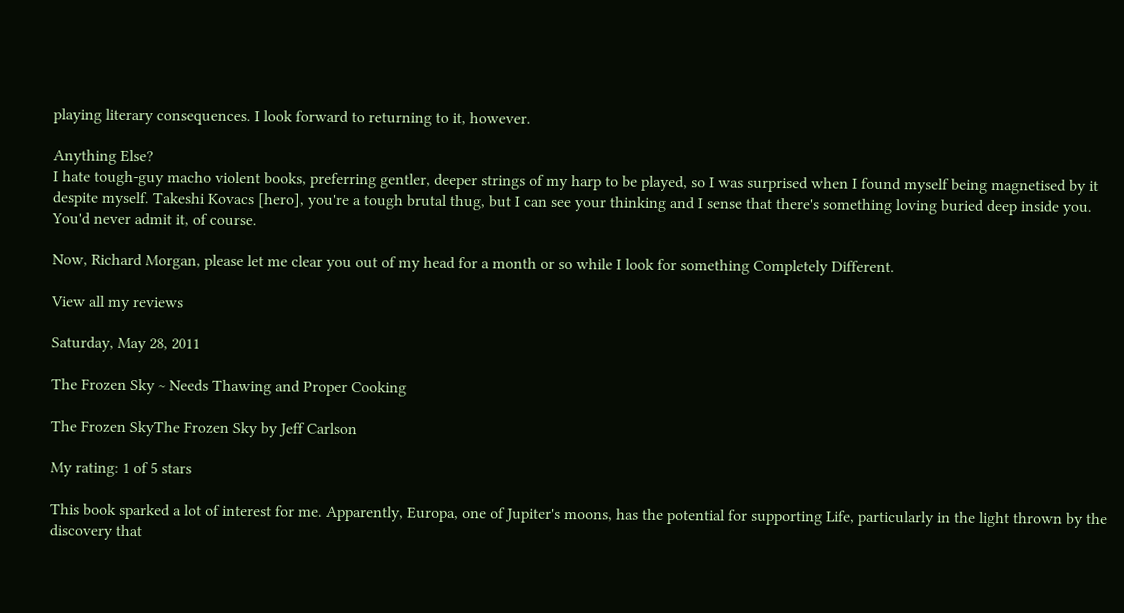playing literary consequences. I look forward to returning to it, however.

Anything Else?
I hate tough-guy macho violent books, preferring gentler, deeper strings of my harp to be played, so I was surprised when I found myself being magnetised by it despite myself. Takeshi Kovacs [hero], you're a tough brutal thug, but I can see your thinking and I sense that there's something loving buried deep inside you. You'd never admit it, of course.

Now, Richard Morgan, please let me clear you out of my head for a month or so while I look for something Completely Different.

View all my reviews

Saturday, May 28, 2011

The Frozen Sky ~ Needs Thawing and Proper Cooking

The Frozen SkyThe Frozen Sky by Jeff Carlson

My rating: 1 of 5 stars

This book sparked a lot of interest for me. Apparently, Europa, one of Jupiter's moons, has the potential for supporting Life, particularly in the light thrown by the discovery that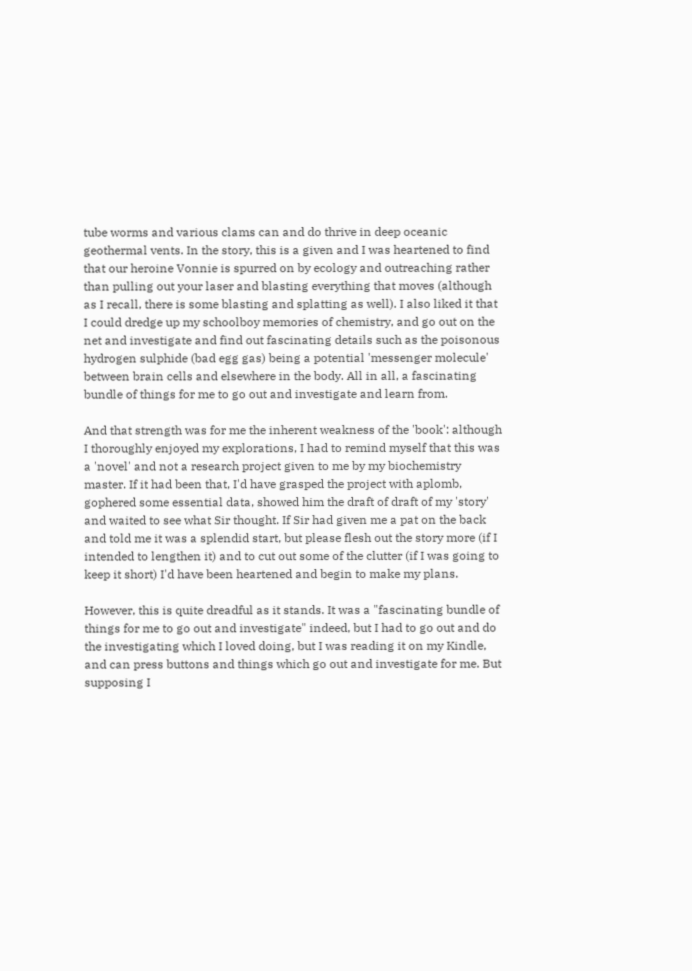tube worms and various clams can and do thrive in deep oceanic geothermal vents. In the story, this is a given and I was heartened to find that our heroine Vonnie is spurred on by ecology and outreaching rather than pulling out your laser and blasting everything that moves (although as I recall, there is some blasting and splatting as well). I also liked it that I could dredge up my schoolboy memories of chemistry, and go out on the net and investigate and find out fascinating details such as the poisonous hydrogen sulphide (bad egg gas) being a potential 'messenger molecule' between brain cells and elsewhere in the body. All in all, a fascinating bundle of things for me to go out and investigate and learn from.

And that strength was for me the inherent weakness of the 'book': although I thoroughly enjoyed my explorations, I had to remind myself that this was a 'novel' and not a research project given to me by my biochemistry master. If it had been that, I'd have grasped the project with aplomb, gophered some essential data, showed him the draft of draft of my 'story' and waited to see what Sir thought. If Sir had given me a pat on the back and told me it was a splendid start, but please flesh out the story more (if I intended to lengthen it) and to cut out some of the clutter (if I was going to keep it short) I'd have been heartened and begin to make my plans.

However, this is quite dreadful as it stands. It was a "fascinating bundle of things for me to go out and investigate" indeed, but I had to go out and do the investigating which I loved doing, but I was reading it on my Kindle, and can press buttons and things which go out and investigate for me. But supposing I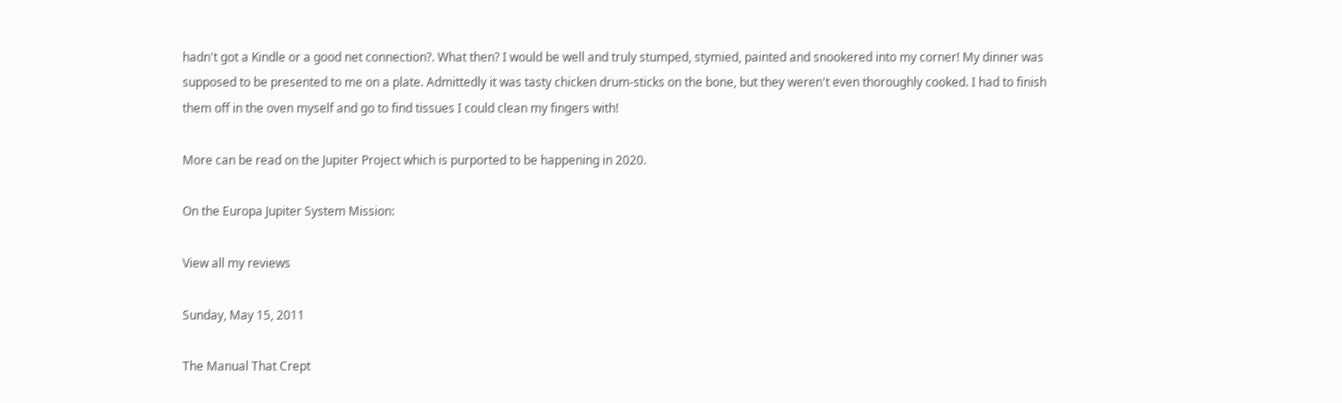hadn't got a Kindle or a good net connection?. What then? I would be well and truly stumped, stymied, painted and snookered into my corner! My dinner was supposed to be presented to me on a plate. Admittedly it was tasty chicken drum-sticks on the bone, but they weren't even thoroughly cooked. I had to finish them off in the oven myself and go to find tissues I could clean my fingers with!

More can be read on the Jupiter Project which is purported to be happening in 2020.

On the Europa Jupiter System Mission:

View all my reviews

Sunday, May 15, 2011

The Manual That Crept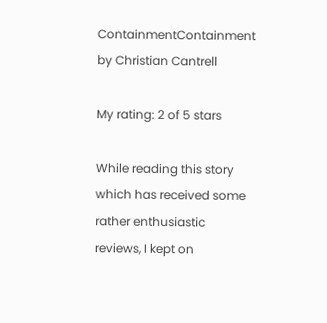ContainmentContainment by Christian Cantrell

My rating: 2 of 5 stars

While reading this story which has received some rather enthusiastic reviews, I kept on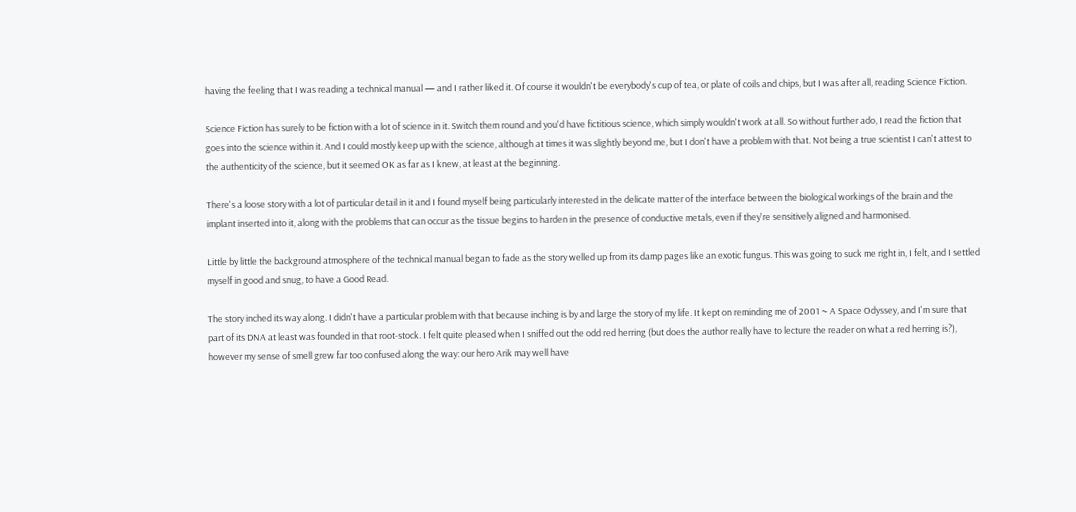having the feeling that I was reading a technical manual — and I rather liked it. Of course it wouldn't be everybody's cup of tea, or plate of coils and chips, but I was after all, reading Science Fiction.

Science Fiction has surely to be fiction with a lot of science in it. Switch them round and you'd have fictitious science, which simply wouldn't work at all. So without further ado, I read the fiction that goes into the science within it. And I could mostly keep up with the science, although at times it was slightly beyond me, but I don't have a problem with that. Not being a true scientist I can't attest to the authenticity of the science, but it seemed OK as far as I knew, at least at the beginning.

There's a loose story with a lot of particular detail in it and I found myself being particularly interested in the delicate matter of the interface between the biological workings of the brain and the implant inserted into it, along with the problems that can occur as the tissue begins to harden in the presence of conductive metals, even if they're sensitively aligned and harmonised.

Little by little the background atmosphere of the technical manual began to fade as the story welled up from its damp pages like an exotic fungus. This was going to suck me right in, I felt, and I settled myself in good and snug, to have a Good Read.

The story inched its way along. I didn't have a particular problem with that because inching is by and large the story of my life. It kept on reminding me of 2001 ~ A Space Odyssey, and I'm sure that part of its DNA at least was founded in that root-stock. I felt quite pleased when I sniffed out the odd red herring (but does the author really have to lecture the reader on what a red herring is?), however my sense of smell grew far too confused along the way: our hero Arik may well have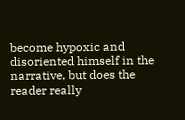become hypoxic and disoriented himself in the narrative, but does the reader really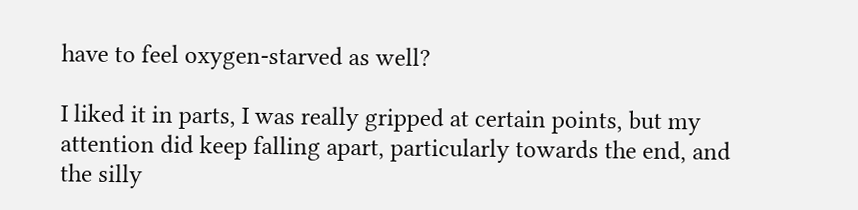have to feel oxygen-starved as well?

I liked it in parts, I was really gripped at certain points, but my attention did keep falling apart, particularly towards the end, and the silly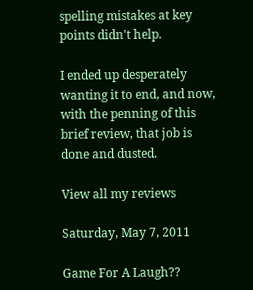spelling mistakes at key points didn't help.

I ended up desperately wanting it to end, and now, with the penning of this brief review, that job is done and dusted.

View all my reviews

Saturday, May 7, 2011

Game For A Laugh??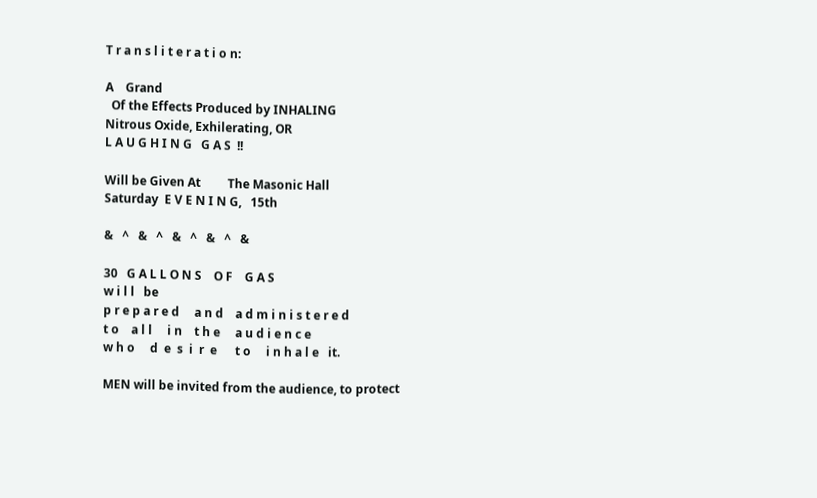T r a n s l i t e r a t i o n:

A    Grand
  Of the Effects Produced by INHALING
Nitrous Oxide, Exhilerating, OR
L A U G H I N G   G A S  !!

Will be Given At         The Masonic Hall
Saturday  E V E N I N G,   15th

&   ^   &   ^   &   ^   &   ^   &

30   G A L L O N S    O F    G A S
w i l l   be
p r e p a r e d     a n d    a d m i n i s t e r e d
t o    a l l     i n    t h e     a u d i e n c e
w h o     d  e  s  i  r  e      t o     i n h a l e   it.

MEN will be invited from the audience, to protect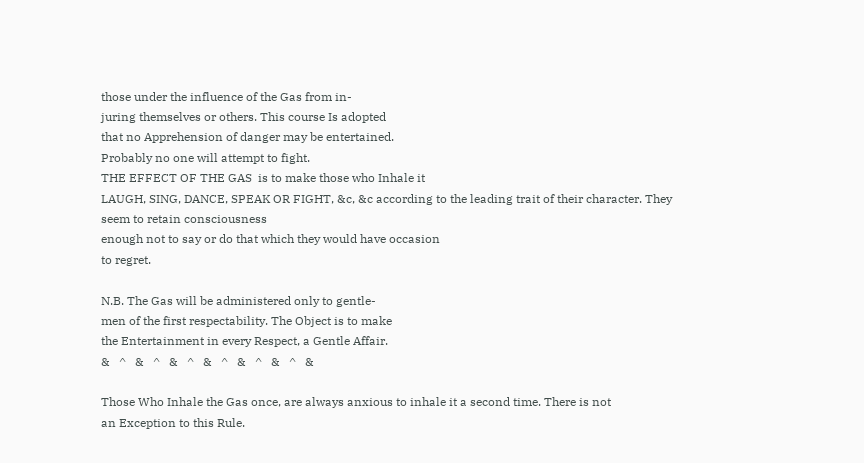those under the influence of the Gas from in-
juring themselves or others. This course Is adopted
that no Apprehension of danger may be entertained.
Probably no one will attempt to fight.
THE EFFECT OF THE GAS  is to make those who Inhale it
LAUGH, SING, DANCE, SPEAK OR FIGHT, &c, &c according to the leading trait of their character. They seem to retain consciousness
enough not to say or do that which they would have occasion
to regret.

N.B. The Gas will be administered only to gentle-
men of the first respectability. The Object is to make
the Entertainment in every Respect, a Gentle Affair.
&   ^   &   ^   &   ^   &   ^   &   ^   &   ^   &

Those Who Inhale the Gas once, are always anxious to inhale it a second time. There is not
an Exception to this Rule.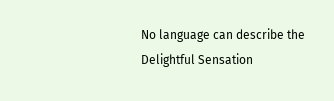No language can describe the Delightful Sensation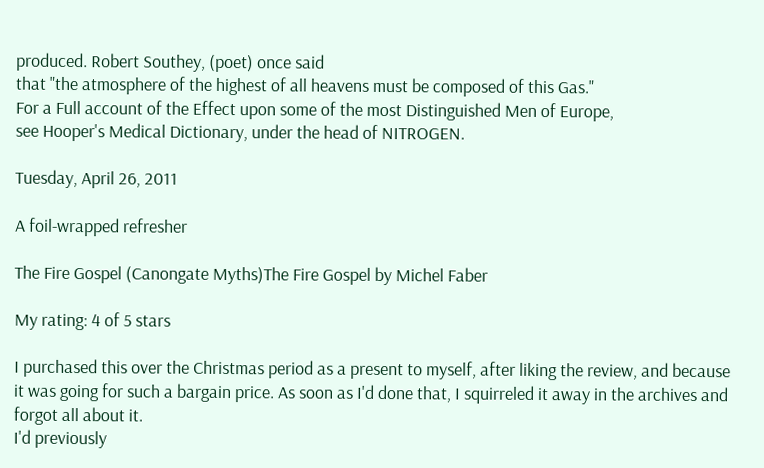produced. Robert Southey, (poet) once said
that "the atmosphere of the highest of all heavens must be composed of this Gas."
For a Full account of the Effect upon some of the most Distinguished Men of Europe,
see Hooper's Medical Dictionary, under the head of NITROGEN.

Tuesday, April 26, 2011

A foil-wrapped refresher

The Fire Gospel (Canongate Myths)The Fire Gospel by Michel Faber

My rating: 4 of 5 stars

I purchased this over the Christmas period as a present to myself, after liking the review, and because it was going for such a bargain price. As soon as I'd done that, I squirreled it away in the archives and forgot all about it.
I'd previously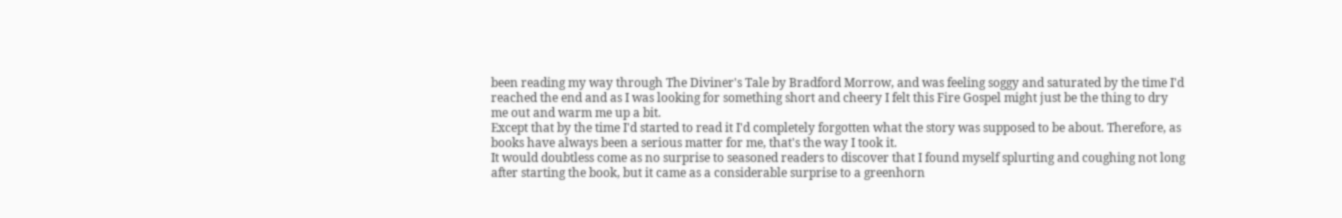been reading my way through The Diviner's Tale by Bradford Morrow, and was feeling soggy and saturated by the time I'd reached the end and as I was looking for something short and cheery I felt this Fire Gospel might just be the thing to dry me out and warm me up a bit.
Except that by the time I'd started to read it I'd completely forgotten what the story was supposed to be about. Therefore, as books have always been a serious matter for me, that's the way I took it.
It would doubtless come as no surprise to seasoned readers to discover that I found myself splurting and coughing not long after starting the book, but it came as a considerable surprise to a greenhorn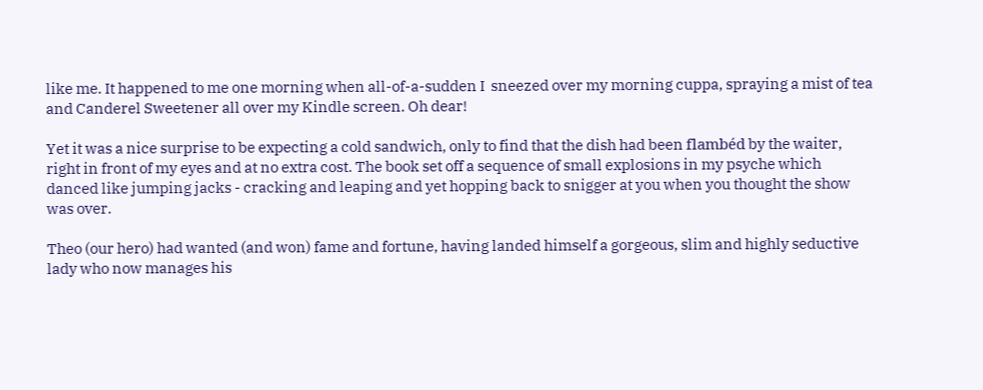like me. It happened to me one morning when all-of-a-sudden I  sneezed over my morning cuppa, spraying a mist of tea and Canderel Sweetener all over my Kindle screen. Oh dear!

Yet it was a nice surprise to be expecting a cold sandwich, only to find that the dish had been flambéd by the waiter, right in front of my eyes and at no extra cost. The book set off a sequence of small explosions in my psyche which danced like jumping jacks - cracking and leaping and yet hopping back to snigger at you when you thought the show was over.

Theo (our hero) had wanted (and won) fame and fortune, having landed himself a gorgeous, slim and highly seductive lady who now manages his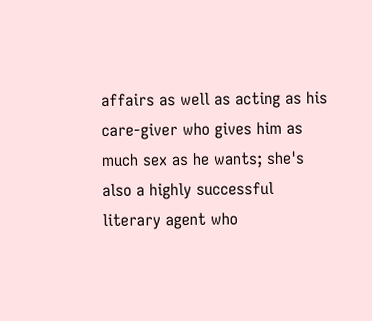affairs as well as acting as his care-giver who gives him as much sex as he wants; she's also a highly successful literary agent who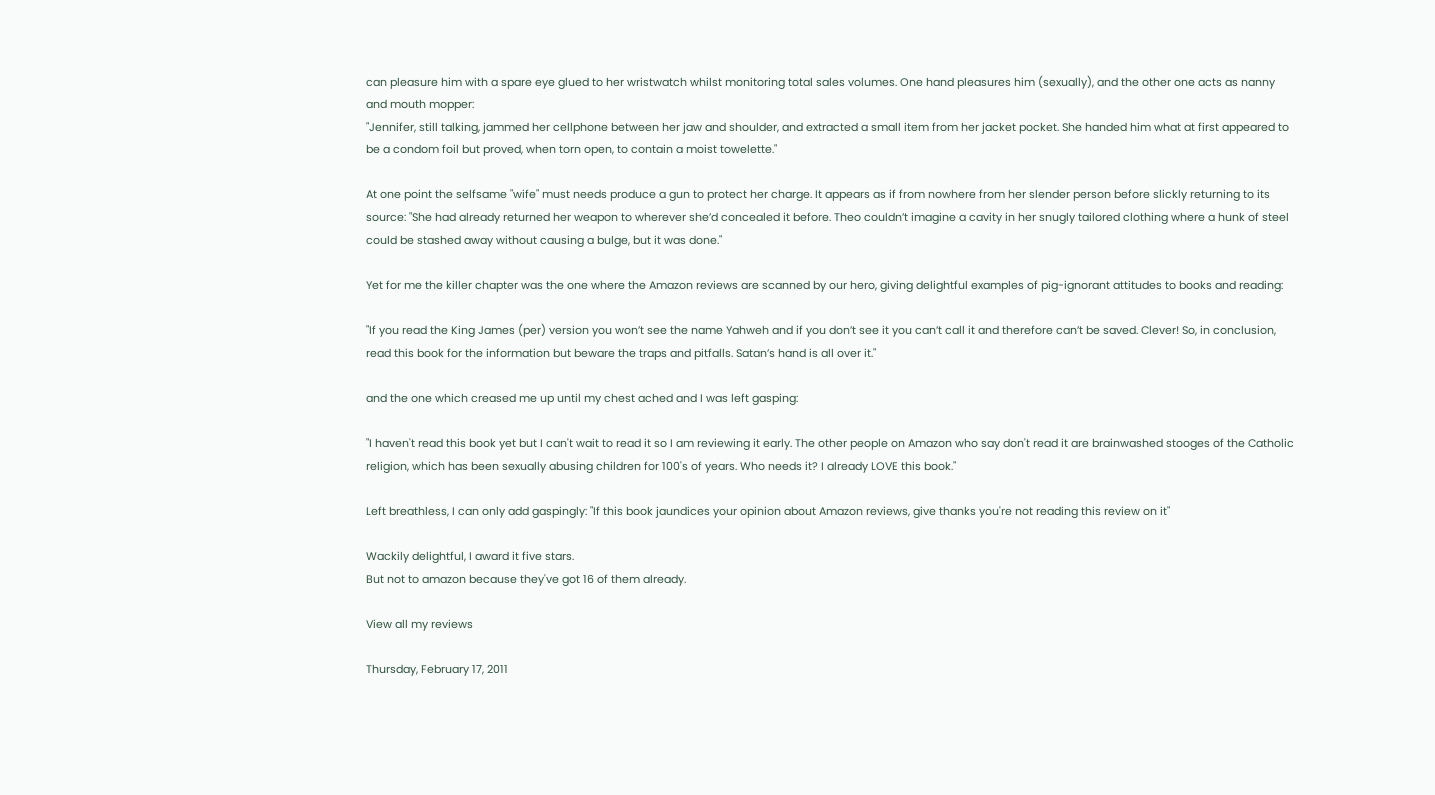can pleasure him with a spare eye glued to her wristwatch whilst monitoring total sales volumes. One hand pleasures him (sexually), and the other one acts as nanny and mouth mopper:
"Jennifer, still talking, jammed her cellphone between her jaw and shoulder, and extracted a small item from her jacket pocket. She handed him what at first appeared to be a condom foil but proved, when torn open, to contain a moist towelette."

At one point the selfsame "wife" must needs produce a gun to protect her charge. It appears as if from nowhere from her slender person before slickly returning to its source: "She had already returned her weapon to wherever she’d concealed it before. Theo couldn’t imagine a cavity in her snugly tailored clothing where a hunk of steel could be stashed away without causing a bulge, but it was done."

Yet for me the killer chapter was the one where the Amazon reviews are scanned by our hero, giving delightful examples of pig-ignorant attitudes to books and reading:

"If you read the King James (per) version you won’t see the name Yahweh and if you don’t see it you can’t call it and therefore can’t be saved. Clever! So, in conclusion, read this book for the information but beware the traps and pitfalls. Satan’s hand is all over it."

and the one which creased me up until my chest ached and I was left gasping:

"I haven't read this book yet but I can't wait to read it so I am reviewing it early. The other people on Amazon who say don't read it are brainwashed stooges of the Catholic religion, which has been sexually abusing children for 100's of years. Who needs it? I already LOVE this book."

Left breathless, I can only add gaspingly: "If this book jaundices your opinion about Amazon reviews, give thanks you're not reading this review on it"

Wackily delightful, I award it five stars.
But not to amazon because they've got 16 of them already.

View all my reviews

Thursday, February 17, 2011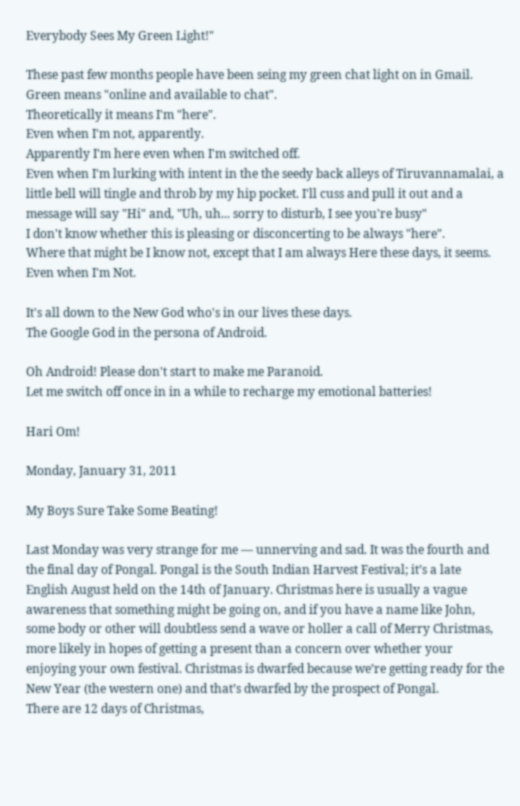Everybody Sees My Green Light!"

These past few months people have been seing my green chat light on in Gmail.
Green means "online and available to chat".
Theoretically it means I'm "here".
Even when I'm not, apparently.
Apparently I'm here even when I'm switched off.
Even when I'm lurking with intent in the the seedy back alleys of Tiruvannamalai, a little bell will tingle and throb by my hip pocket. I'll cuss and pull it out and a message will say "Hi" and, "Uh, uh... sorry to disturb, I see you're busy"
I don't know whether this is pleasing or disconcerting to be always "here".
Where that might be I know not, except that I am always Here these days, it seems.
Even when I'm Not.

It's all down to the New God who's in our lives these days.
The Google God in the persona of Android.

Oh Android! Please don't start to make me Paranoid.
Let me switch off once in in a while to recharge my emotional batteries!

Hari Om!

Monday, January 31, 2011

My Boys Sure Take Some Beating!

Last Monday was very strange for me — unnerving and sad. It was the fourth and the final day of Pongal. Pongal is the South Indian Harvest Festival; it’s a late English August held on the 14th of January. Christmas here is usually a vague awareness that something might be going on, and if you have a name like John, some body or other will doubtless send a wave or holler a call of Merry Christmas, more likely in hopes of getting a present than a concern over whether your enjoying your own festival. Christmas is dwarfed because we’re getting ready for the New Year (the western one) and that’s dwarfed by the prospect of Pongal.
There are 12 days of Christmas,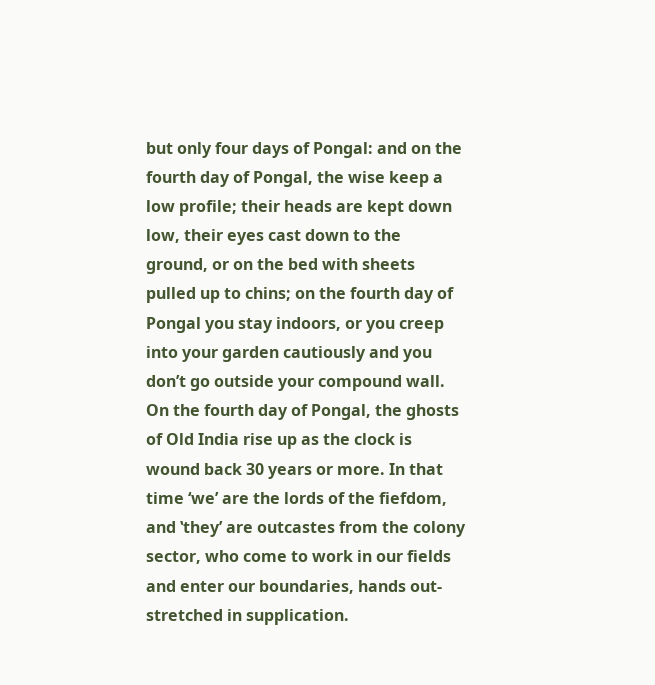but only four days of Pongal: and on the fourth day of Pongal, the wise keep a low profile; their heads are kept down low, their eyes cast down to the ground, or on the bed with sheets pulled up to chins; on the fourth day of Pongal you stay indoors, or you creep into your garden cautiously and you don’t go outside your compound wall.
On the fourth day of Pongal, the ghosts of Old India rise up as the clock is wound back 30 years or more. In that time ‘we’ are the lords of the fiefdom, and ‛they’ are outcastes from the colony sector, who come to work in our fields and enter our boundaries, hands out-stretched in supplication.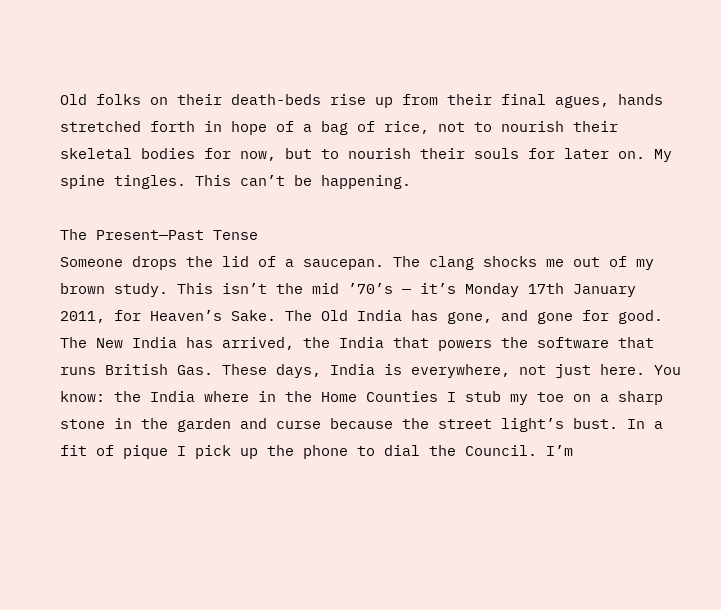Old folks on their death-beds rise up from their final agues, hands stretched forth in hope of a bag of rice, not to nourish their skeletal bodies for now, but to nourish their souls for later on. My spine tingles. This can’t be happening.

The Present—Past Tense
Someone drops the lid of a saucepan. The clang shocks me out of my brown study. This isn’t the mid ’70’s — it’s Monday 17th January 2011, for Heaven’s Sake. The Old India has gone, and gone for good. The New India has arrived, the India that powers the software that runs British Gas. These days, India is everywhere, not just here. You know: the India where in the Home Counties I stub my toe on a sharp stone in the garden and curse because the street light’s bust. In a fit of pique I pick up the phone to dial the Council. I’m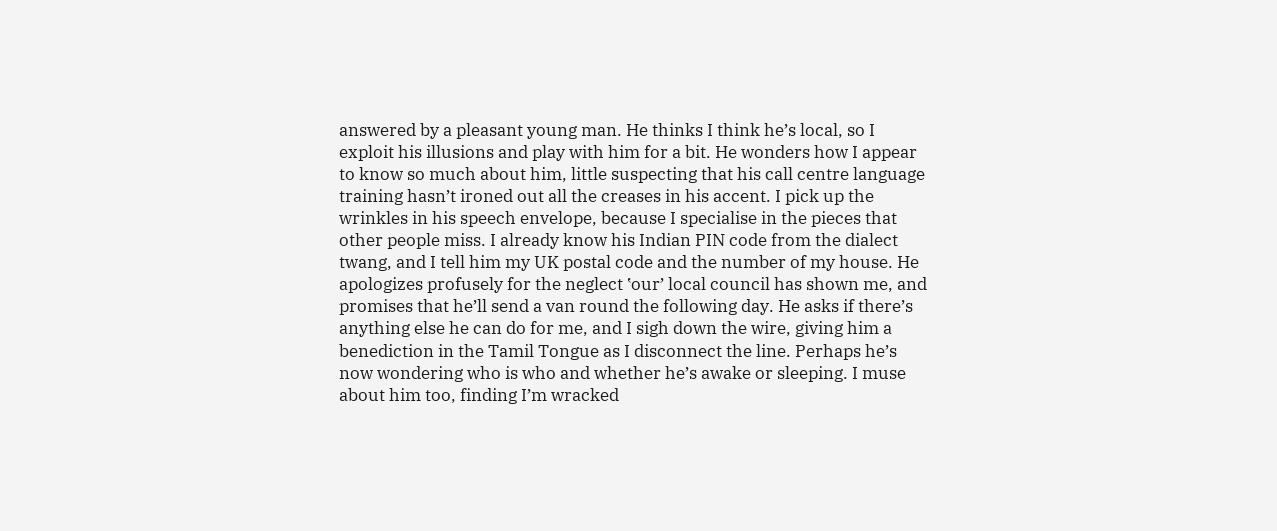answered by a pleasant young man. He thinks I think he’s local, so I exploit his illusions and play with him for a bit. He wonders how I appear to know so much about him, little suspecting that his call centre language training hasn’t ironed out all the creases in his accent. I pick up the wrinkles in his speech envelope, because I specialise in the pieces that other people miss. I already know his Indian PIN code from the dialect twang, and I tell him my UK postal code and the number of my house. He apologizes profusely for the neglect ‛our’ local council has shown me, and promises that he’ll send a van round the following day. He asks if there’s anything else he can do for me, and I sigh down the wire, giving him a benediction in the Tamil Tongue as I disconnect the line. Perhaps he’s now wondering who is who and whether he’s awake or sleeping. I muse about him too, finding I’m wracked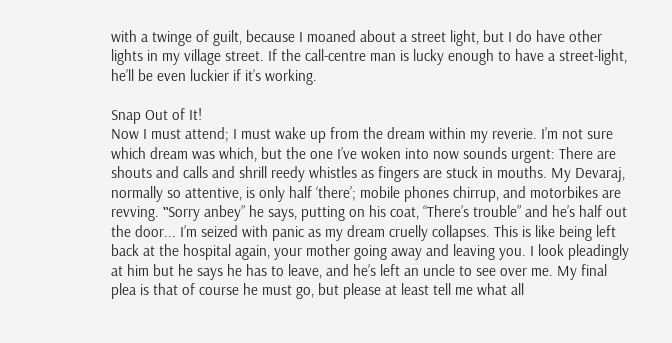with a twinge of guilt, because I moaned about a street light, but I do have other lights in my village street. If the call-centre man is lucky enough to have a street-light, he’ll be even luckier if it’s working.

Snap Out of It!
Now I must attend; I must wake up from the dream within my reverie. I’m not sure which dream was which, but the one I’ve woken into now sounds urgent: There are shouts and calls and shrill reedy whistles as fingers are stuck in mouths. My Devaraj, normally so attentive, is only half ‘there’; mobile phones chirrup, and motorbikes are revving. ‟Sorry anbey” he says, putting on his coat, “There’s trouble” and he’s half out the door... I’m seized with panic as my dream cruelly collapses. This is like being left back at the hospital again, your mother going away and leaving you. I look pleadingly at him but he says he has to leave, and he’s left an uncle to see over me. My final plea is that of course he must go, but please at least tell me what all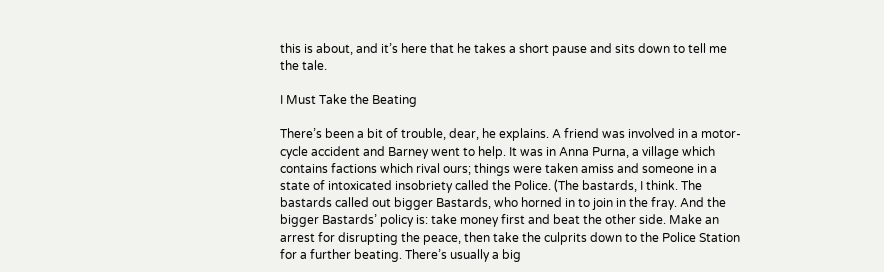this is about, and it’s here that he takes a short pause and sits down to tell me the tale.

I Must Take the Beating

There’s been a bit of trouble, dear, he explains. A friend was involved in a motor-cycle accident and Barney went to help. It was in Anna Purna, a village which contains factions which rival ours; things were taken amiss and someone in a state of intoxicated insobriety called the Police. (The bastards, I think. The bastards called out bigger Bastards, who horned in to join in the fray. And the bigger Bastards’ policy is: take money first and beat the other side. Make an arrest for disrupting the peace, then take the culprits down to the Police Station for a further beating. There’s usually a big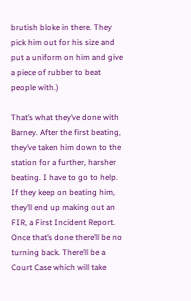brutish bloke in there. They pick him out for his size and put a uniform on him and give a piece of rubber to beat people with.)

That’s what they’ve done with Barney. After the first beating, they’ve taken him down to the station for a further, harsher beating. I have to go to help. If they keep on beating him, they’ll end up making out an FIR, a First Incident Report. Once that’s done there’ll be no turning back. There’ll be a Court Case which will take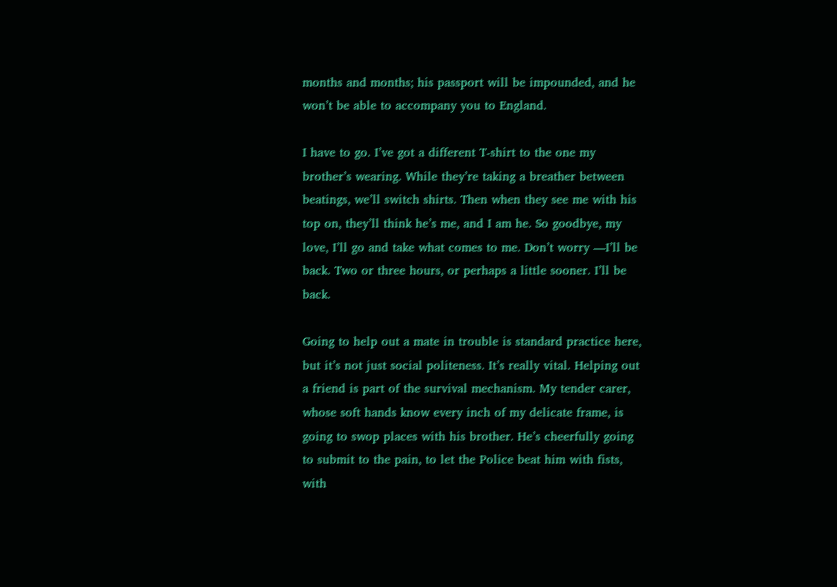months and months; his passport will be impounded, and he won’t be able to accompany you to England.

I have to go. I’ve got a different T-shirt to the one my brother’s wearing. While they’re taking a breather between beatings, we’ll switch shirts. Then when they see me with his top on, they’ll think he’s me, and I am he. So goodbye, my love, I’ll go and take what comes to me. Don’t worry —I’ll be back. Two or three hours, or perhaps a little sooner. I’ll be back.

Going to help out a mate in trouble is standard practice here, but it’s not just social politeness. It’s really vital. Helping out a friend is part of the survival mechanism. My tender carer, whose soft hands know every inch of my delicate frame, is going to swop places with his brother. He’s cheerfully going to submit to the pain, to let the Police beat him with fists, with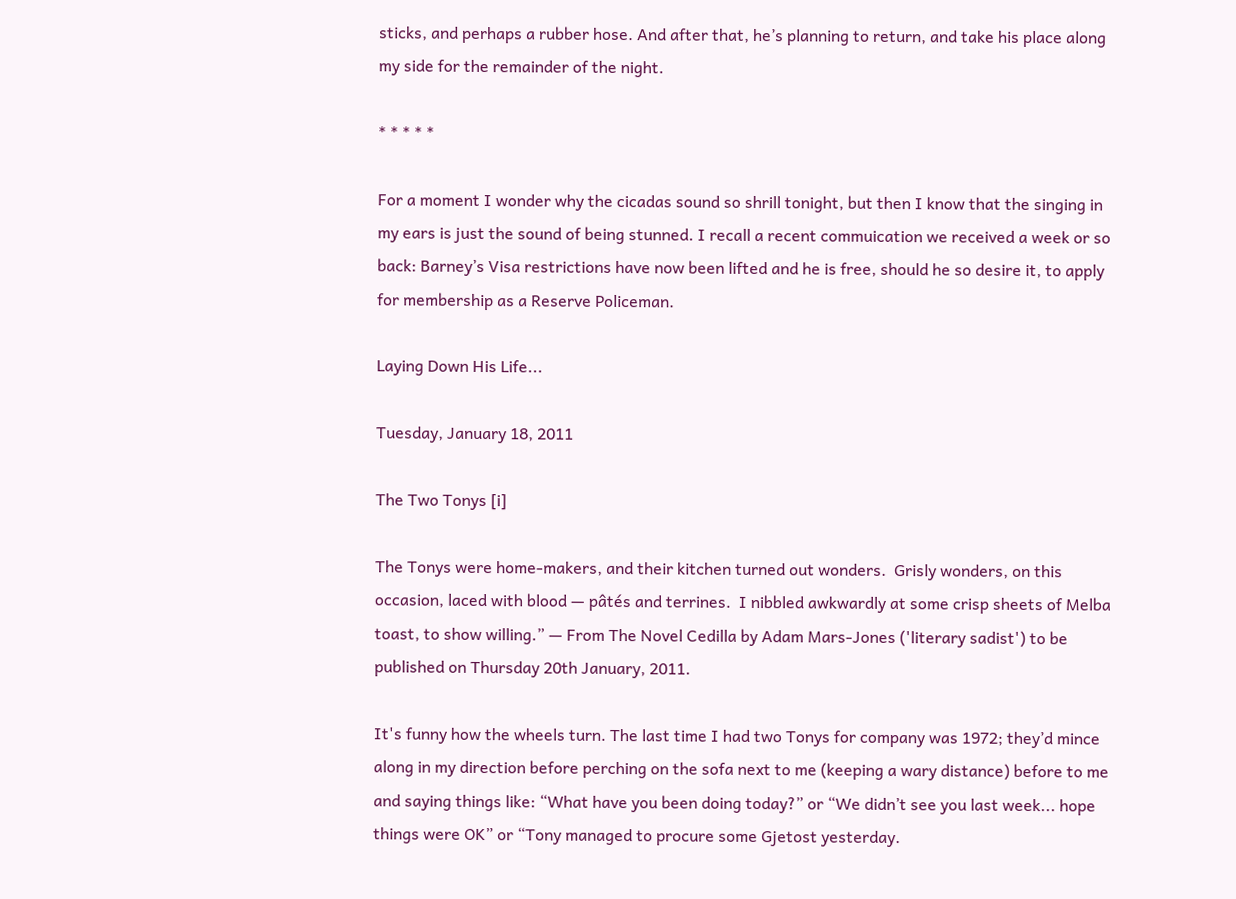sticks, and perhaps a rubber hose. And after that, he’s planning to return, and take his place along my side for the remainder of the night.

* * * * *

For a moment I wonder why the cicadas sound so shrill tonight, but then I know that the singing in my ears is just the sound of being stunned. I recall a recent commuication we received a week or so back: Barney’s Visa restrictions have now been lifted and he is free, should he so desire it, to apply for membership as a Reserve Policeman.

Laying Down His Life...

Tuesday, January 18, 2011

The Two Tonys [i]

The Tonys were home-makers, and their kitchen turned out wonders.  Grisly wonders, on this occasion, laced with blood — pâtés and terrines.  I nibbled awkwardly at some crisp sheets of Melba toast, to show willing.” — From The Novel Cedilla by Adam Mars-Jones ('literary sadist') to be published on Thursday 20th January, 2011.

It's funny how the wheels turn. The last time I had two Tonys for company was 1972; they’d mince along in my direction before perching on the sofa next to me (keeping a wary distance) before to me and saying things like: “What have you been doing today?” or “We didn’t see you last week... hope things were OK” or “Tony managed to procure some Gjetost yesterday.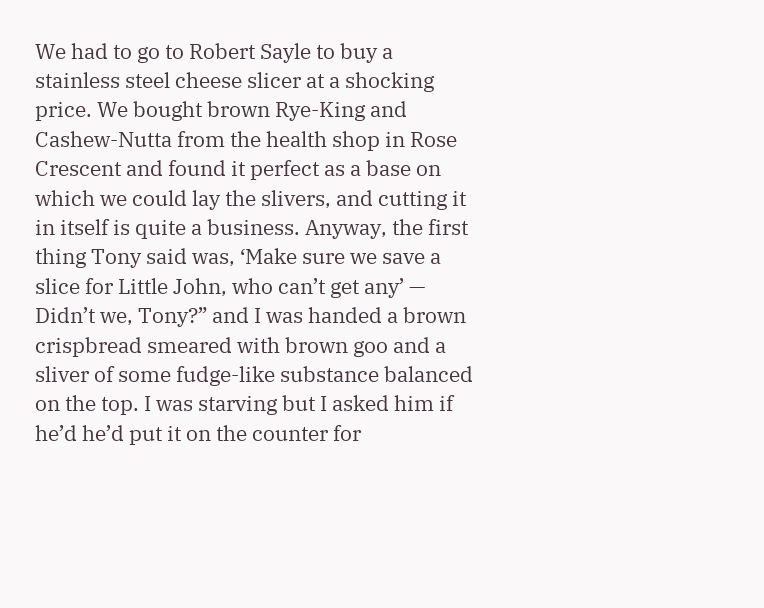We had to go to Robert Sayle to buy a stainless steel cheese slicer at a shocking price. We bought brown Rye-King and Cashew-Nutta from the health shop in Rose Crescent and found it perfect as a base on which we could lay the slivers, and cutting it in itself is quite a business. Anyway, the first thing Tony said was, ‘Make sure we save a slice for Little John, who can’t get any’ — Didn’t we, Tony?” and I was handed a brown crispbread smeared with brown goo and a sliver of some fudge-like substance balanced on the top. I was starving but I asked him if he’d he’d put it on the counter for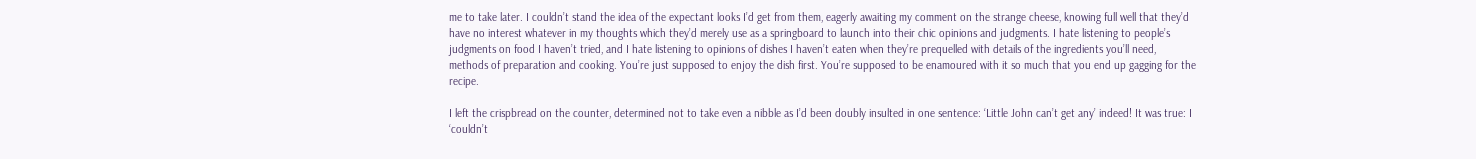me to take later. I couldn’t stand the idea of the expectant looks I’d get from them, eagerly awaiting my comment on the strange cheese, knowing full well that they’d have no interest whatever in my thoughts which they’d merely use as a springboard to launch into their chic opinions and judgments. I hate listening to people’s judgments on food I haven’t tried, and I hate listening to opinions of dishes I haven’t eaten when they’re prequelled with details of the ingredients you’ll need, methods of preparation and cooking. You’re just supposed to enjoy the dish first. You’re supposed to be enamoured with it so much that you end up gagging for the recipe.

I left the crispbread on the counter, determined not to take even a nibble as I’d been doubly insulted in one sentence: ‘Little John can’t get any’ indeed! It was true: I ‘couldn’t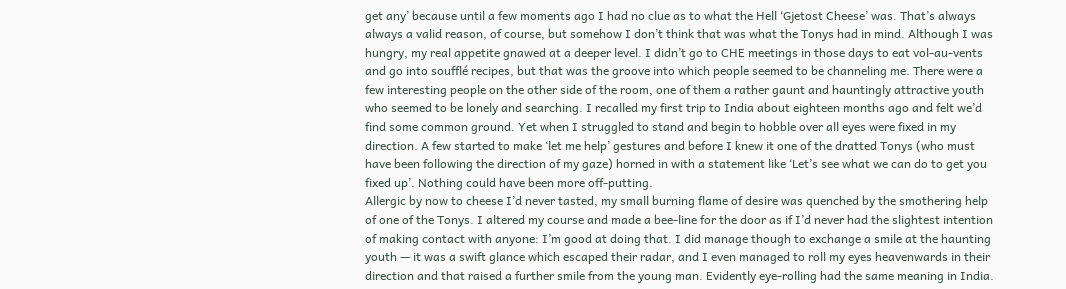get any’ because until a few moments ago I had no clue as to what the Hell ‘Gjetost Cheese’ was. That’s always always a valid reason, of course, but somehow I don’t think that was what the Tonys had in mind. Although I was hungry, my real appetite gnawed at a deeper level. I didn’t go to CHE meetings in those days to eat vol-au-vents and go into soufflé recipes, but that was the groove into which people seemed to be channeling me. There were a few interesting people on the other side of the room, one of them a rather gaunt and hauntingly attractive youth who seemed to be lonely and searching. I recalled my first trip to India about eighteen months ago and felt we’d find some common ground. Yet when I struggled to stand and begin to hobble over all eyes were fixed in my direction. A few started to make ‘let me help’ gestures and before I knew it one of the dratted Tonys (who must have been following the direction of my gaze) horned in with a statement like ‘Let’s see what we can do to get you fixed up’. Nothing could have been more off-putting.
Allergic by now to cheese I’d never tasted, my small burning flame of desire was quenched by the smothering help of one of the Tonys. I altered my course and made a bee-line for the door as if I’d never had the slightest intention of making contact with anyone: I’m good at doing that. I did manage though to exchange a smile at the haunting youth — it was a swift glance which escaped their radar, and I even managed to roll my eyes heavenwards in their direction and that raised a further smile from the young man. Evidently eye-rolling had the same meaning in India.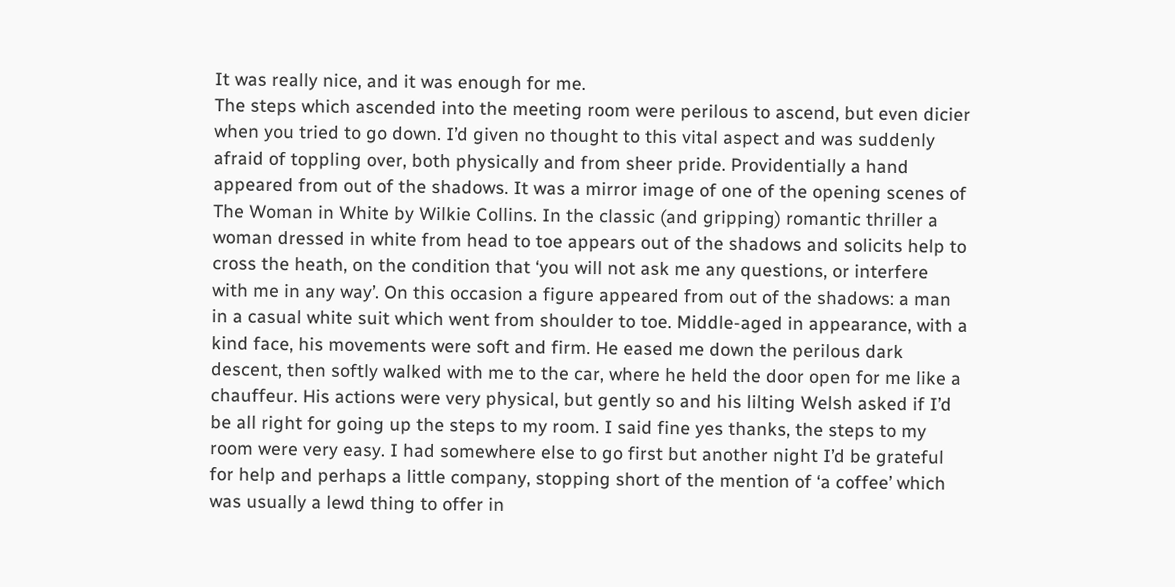It was really nice, and it was enough for me.
The steps which ascended into the meeting room were perilous to ascend, but even dicier when you tried to go down. I’d given no thought to this vital aspect and was suddenly afraid of toppling over, both physically and from sheer pride. Providentially a hand appeared from out of the shadows. It was a mirror image of one of the opening scenes of The Woman in White by Wilkie Collins. In the classic (and gripping) romantic thriller a woman dressed in white from head to toe appears out of the shadows and solicits help to cross the heath, on the condition that ‘you will not ask me any questions, or interfere with me in any way’. On this occasion a figure appeared from out of the shadows: a man in a casual white suit which went from shoulder to toe. Middle-aged in appearance, with a kind face, his movements were soft and firm. He eased me down the perilous dark descent, then softly walked with me to the car, where he held the door open for me like a chauffeur. His actions were very physical, but gently so and his lilting Welsh asked if I’d be all right for going up the steps to my room. I said fine yes thanks, the steps to my room were very easy. I had somewhere else to go first but another night I’d be grateful for help and perhaps a little company, stopping short of the mention of ‘a coffee’ which was usually a lewd thing to offer in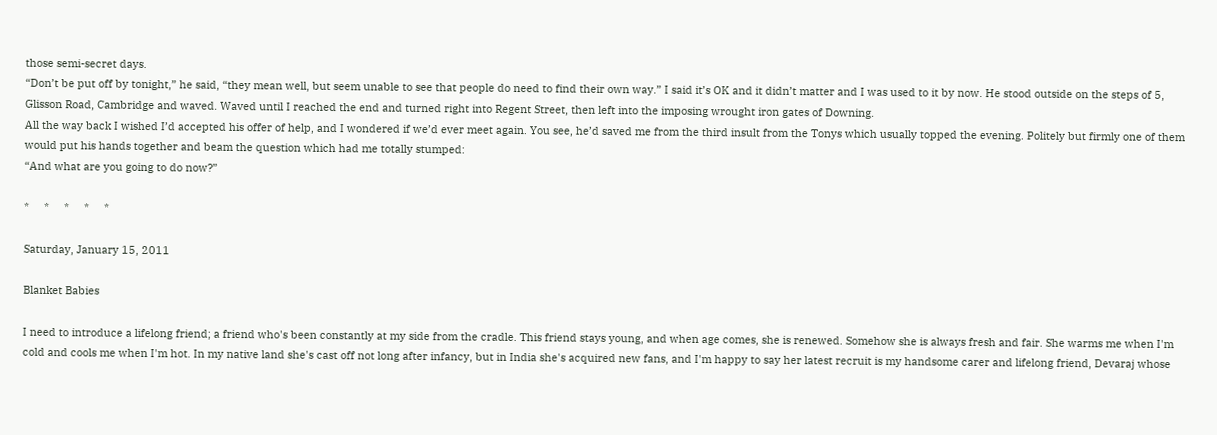those semi-secret days.
“Don’t be put off by tonight,” he said, “they mean well, but seem unable to see that people do need to find their own way.” I said it’s OK and it didn’t matter and I was used to it by now. He stood outside on the steps of 5, Glisson Road, Cambridge and waved. Waved until I reached the end and turned right into Regent Street, then left into the imposing wrought iron gates of Downing.
All the way back I wished I’d accepted his offer of help, and I wondered if we’d ever meet again. You see, he’d saved me from the third insult from the Tonys which usually topped the evening. Politely but firmly one of them would put his hands together and beam the question which had me totally stumped:
“And what are you going to do now?”

*     *     *     *     *

Saturday, January 15, 2011

Blanket Babies

I need to introduce a lifelong friend; a friend who's been constantly at my side from the cradle. This friend stays young, and when age comes, she is renewed. Somehow she is always fresh and fair. She warms me when I'm cold and cools me when I'm hot. In my native land she's cast off not long after infancy, but in India she's acquired new fans, and I'm happy to say her latest recruit is my handsome carer and lifelong friend, Devaraj whose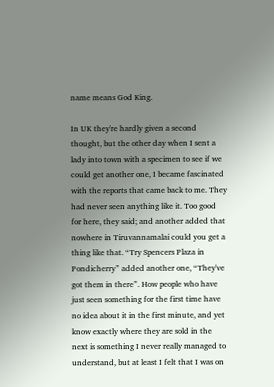name means God King.

In UK they're hardly given a second thought, but the other day when I sent a lady into town with a specimen to see if we could get another one, I became fascinated with the reports that came back to me. They had never seen anything like it. Too good for here, they said; and another added that nowhere in Tiruvannamalai could you get a thing like that. “Try Spencers Plaza in Pondicherry” added another one, “They've got them in there”. How people who have just seen something for the first time have no idea about it in the first minute, and yet know exactly where they are sold in the next is something I never really managed to understand, but at least I felt that I was on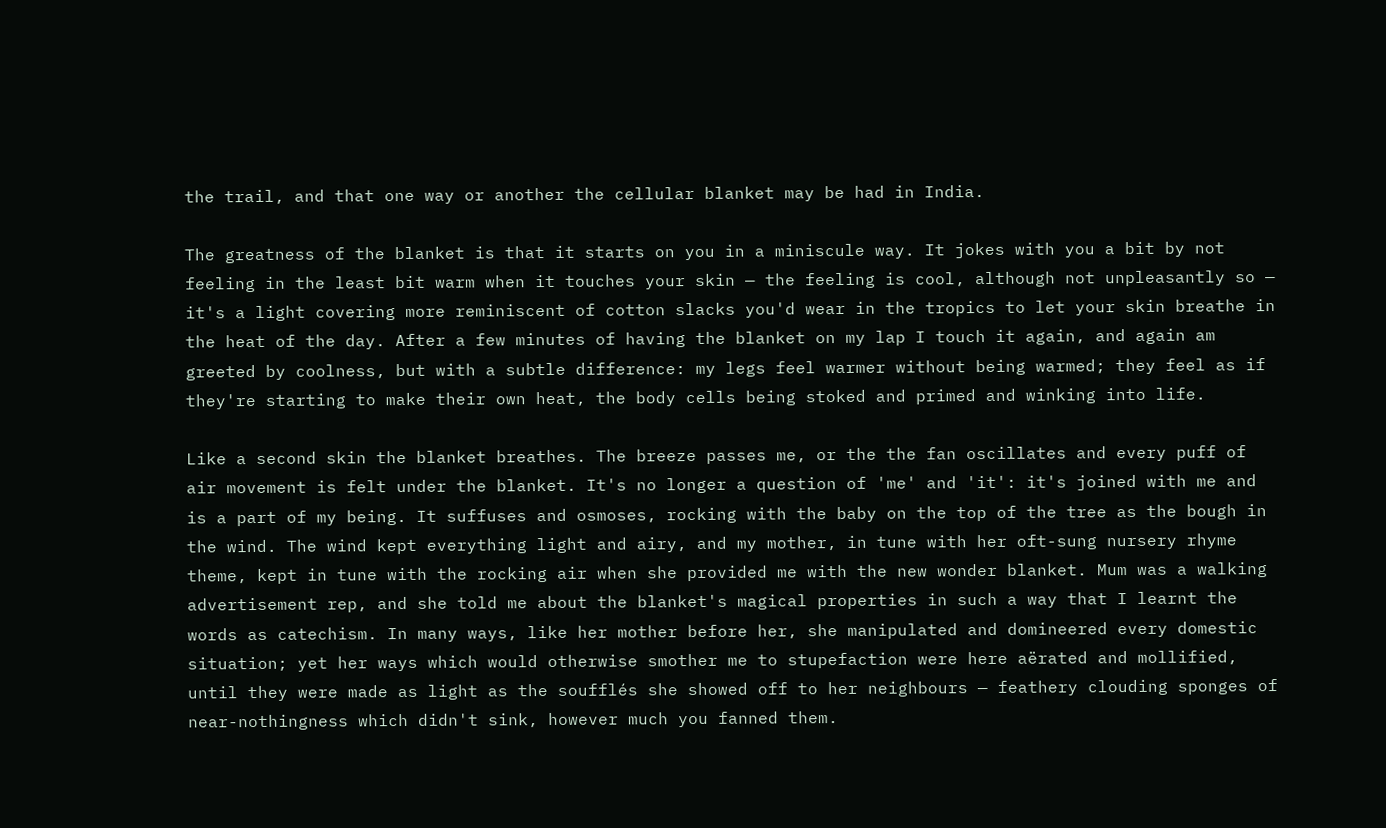the trail, and that one way or another the cellular blanket may be had in India.

The greatness of the blanket is that it starts on you in a miniscule way. It jokes with you a bit by not feeling in the least bit warm when it touches your skin — the feeling is cool, although not unpleasantly so — it's a light covering more reminiscent of cotton slacks you'd wear in the tropics to let your skin breathe in the heat of the day. After a few minutes of having the blanket on my lap I touch it again, and again am greeted by coolness, but with a subtle difference: my legs feel warmer without being warmed; they feel as if they're starting to make their own heat, the body cells being stoked and primed and winking into life.

Like a second skin the blanket breathes. The breeze passes me, or the the fan oscillates and every puff of air movement is felt under the blanket. It's no longer a question of 'me' and 'it': it's joined with me and is a part of my being. It suffuses and osmoses, rocking with the baby on the top of the tree as the bough in the wind. The wind kept everything light and airy, and my mother, in tune with her oft-sung nursery rhyme theme, kept in tune with the rocking air when she provided me with the new wonder blanket. Mum was a walking advertisement rep, and she told me about the blanket's magical properties in such a way that I learnt the words as catechism. In many ways, like her mother before her, she manipulated and domineered every domestic situation; yet her ways which would otherwise smother me to stupefaction were here aërated and mollified, until they were made as light as the soufflés she showed off to her neighbours — feathery clouding sponges of near-nothingness which didn't sink, however much you fanned them.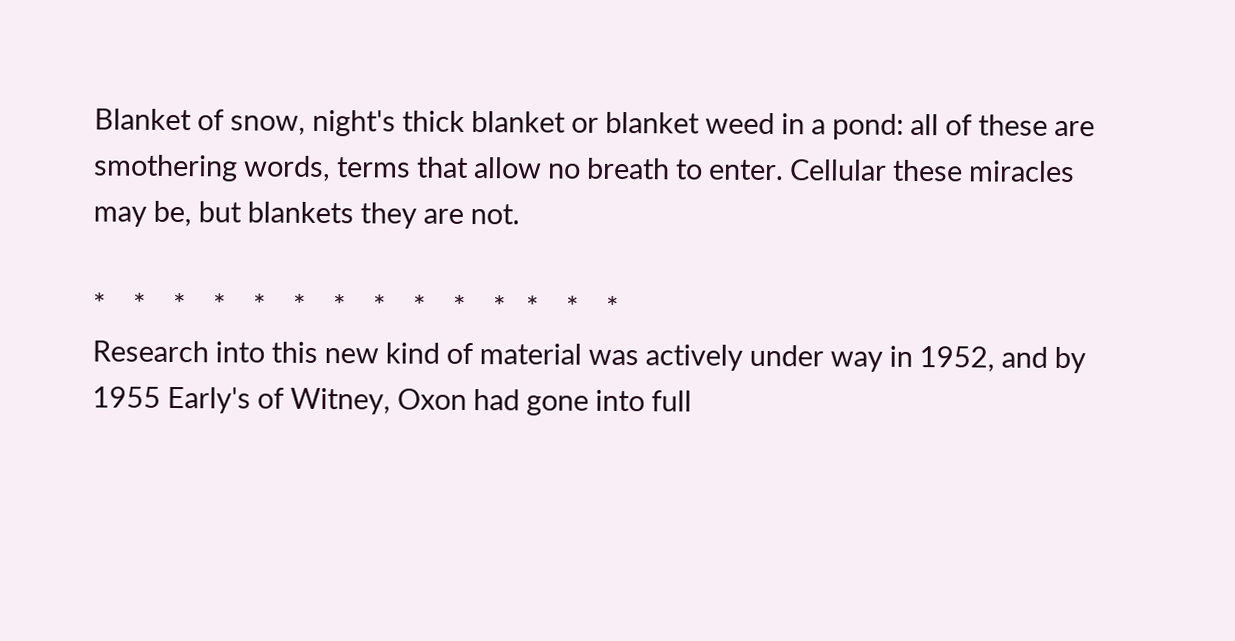Blanket of snow, night's thick blanket or blanket weed in a pond: all of these are smothering words, terms that allow no breath to enter. Cellular these miracles may be, but blankets they are not.

*    *    *    *    *    *    *    *    *    *    *   *    *    *
Research into this new kind of material was actively under way in 1952, and by 1955 Early's of Witney, Oxon had gone into full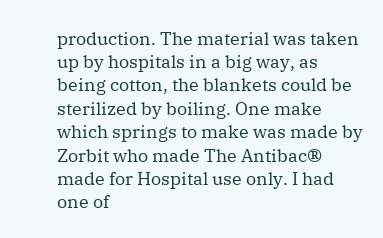production. The material was taken up by hospitals in a big way, as being cotton, the blankets could be sterilized by boiling. One make which springs to make was made by Zorbit who made The Antibac® made for Hospital use only. I had one of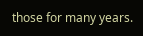those for many years.